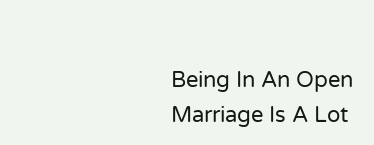Being In An Open Marriage Is A Lot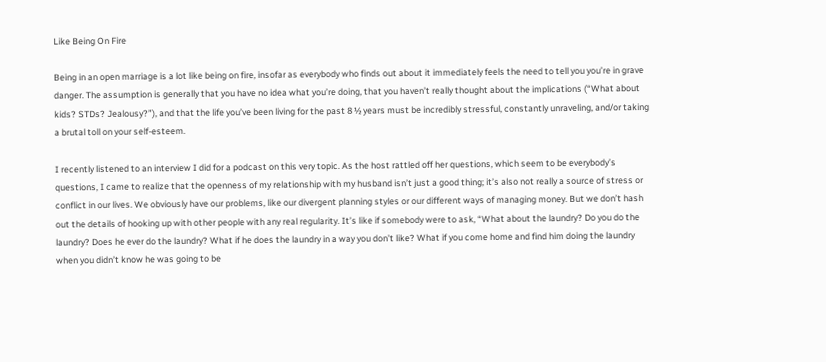Like Being On Fire

Being in an open marriage is a lot like being on fire, insofar as everybody who finds out about it immediately feels the need to tell you you’re in grave danger. The assumption is generally that you have no idea what you’re doing, that you haven’t really thought about the implications (“What about kids? STDs? Jealousy?”), and that the life you’ve been living for the past 8 ½ years must be incredibly stressful, constantly unraveling, and/or taking a brutal toll on your self-esteem.

I recently listened to an interview I did for a podcast on this very topic. As the host rattled off her questions, which seem to be everybody’s questions, I came to realize that the openness of my relationship with my husband isn’t just a good thing; it’s also not really a source of stress or conflict in our lives. We obviously have our problems, like our divergent planning styles or our different ways of managing money. But we don’t hash out the details of hooking up with other people with any real regularity. It’s like if somebody were to ask, “What about the laundry? Do you do the laundry? Does he ever do the laundry? What if he does the laundry in a way you don’t like? What if you come home and find him doing the laundry when you didn’t know he was going to be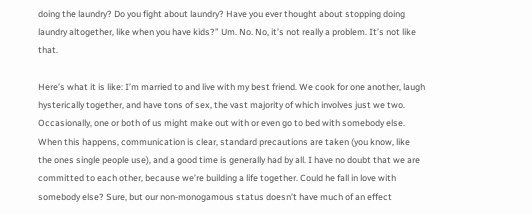doing the laundry? Do you fight about laundry? Have you ever thought about stopping doing laundry altogether, like when you have kids?” Um. No. No, it’s not really a problem. It’s not like that.

Here’s what it is like: I’m married to and live with my best friend. We cook for one another, laugh hysterically together, and have tons of sex, the vast majority of which involves just we two. Occasionally, one or both of us might make out with or even go to bed with somebody else. When this happens, communication is clear, standard precautions are taken (you know, like the ones single people use), and a good time is generally had by all. I have no doubt that we are committed to each other, because we’re building a life together. Could he fall in love with somebody else? Sure, but our non-monogamous status doesn’t have much of an effect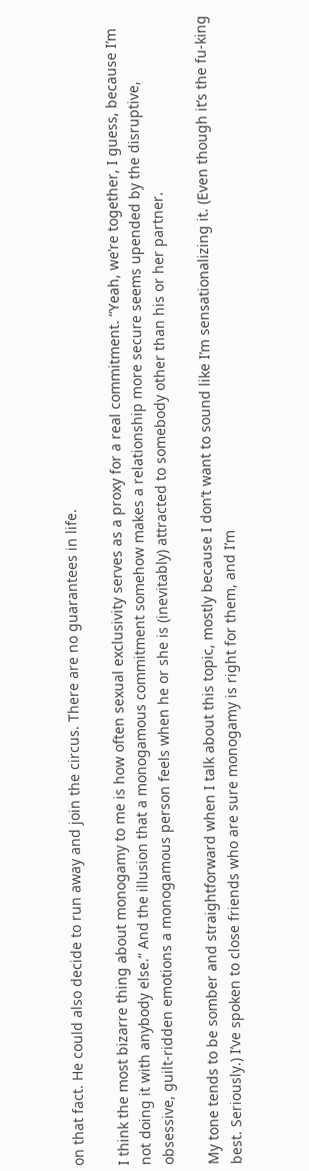on that fact. He could also decide to run away and join the circus. There are no guarantees in life.

I think the most bizarre thing about monogamy to me is how often sexual exclusivity serves as a proxy for a real commitment. “Yeah, we’re together, I guess, because I’m not doing it with anybody else.” And the illusion that a monogamous commitment somehow makes a relationship more secure seems upended by the disruptive, obsessive, guilt-ridden emotions a monogamous person feels when he or she is (inevitably) attracted to somebody other than his or her partner.

My tone tends to be somber and straightforward when I talk about this topic, mostly because I don’t want to sound like I’m sensationalizing it. (Even though it’s the fu-king best. Seriously.) I’ve spoken to close friends who are sure monogamy is right for them, and I’m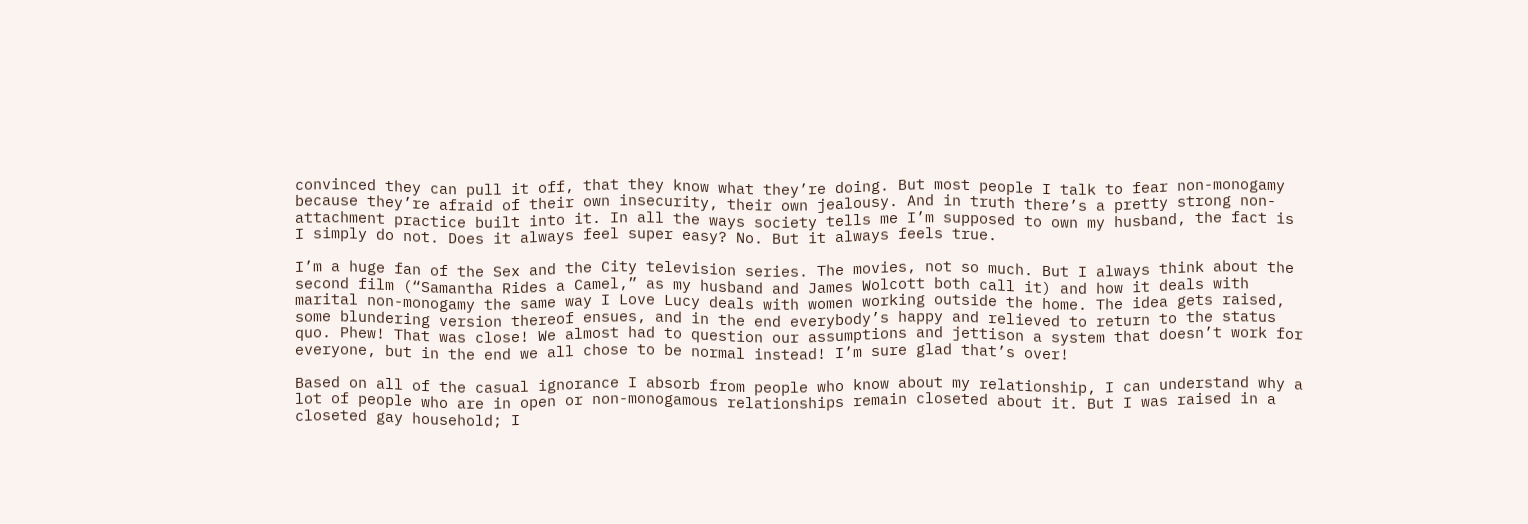convinced they can pull it off, that they know what they’re doing. But most people I talk to fear non-monogamy because they’re afraid of their own insecurity, their own jealousy. And in truth there’s a pretty strong non-attachment practice built into it. In all the ways society tells me I’m supposed to own my husband, the fact is I simply do not. Does it always feel super easy? No. But it always feels true.

I’m a huge fan of the Sex and the City television series. The movies, not so much. But I always think about the second film (“Samantha Rides a Camel,” as my husband and James Wolcott both call it) and how it deals with marital non-monogamy the same way I Love Lucy deals with women working outside the home. The idea gets raised, some blundering version thereof ensues, and in the end everybody’s happy and relieved to return to the status quo. Phew! That was close! We almost had to question our assumptions and jettison a system that doesn’t work for everyone, but in the end we all chose to be normal instead! I’m sure glad that’s over!

Based on all of the casual ignorance I absorb from people who know about my relationship, I can understand why a lot of people who are in open or non-monogamous relationships remain closeted about it. But I was raised in a closeted gay household; I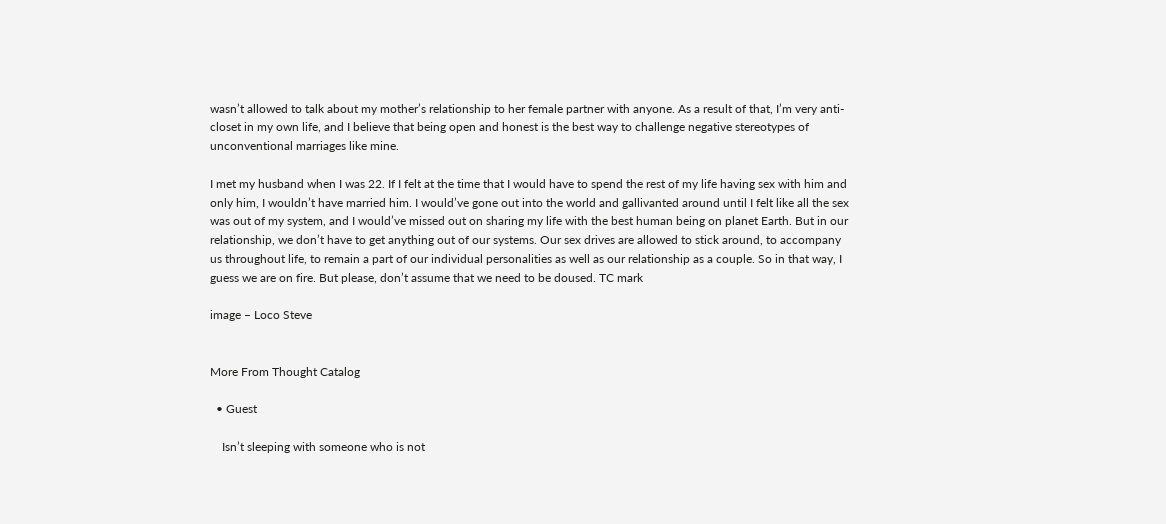wasn’t allowed to talk about my mother’s relationship to her female partner with anyone. As a result of that, I’m very anti-closet in my own life, and I believe that being open and honest is the best way to challenge negative stereotypes of unconventional marriages like mine.

I met my husband when I was 22. If I felt at the time that I would have to spend the rest of my life having sex with him and only him, I wouldn’t have married him. I would’ve gone out into the world and gallivanted around until I felt like all the sex was out of my system, and I would’ve missed out on sharing my life with the best human being on planet Earth. But in our relationship, we don’t have to get anything out of our systems. Our sex drives are allowed to stick around, to accompany us throughout life, to remain a part of our individual personalities as well as our relationship as a couple. So in that way, I guess we are on fire. But please, don’t assume that we need to be doused. TC mark

image – Loco Steve


More From Thought Catalog

  • Guest

    Isn’t sleeping with someone who is not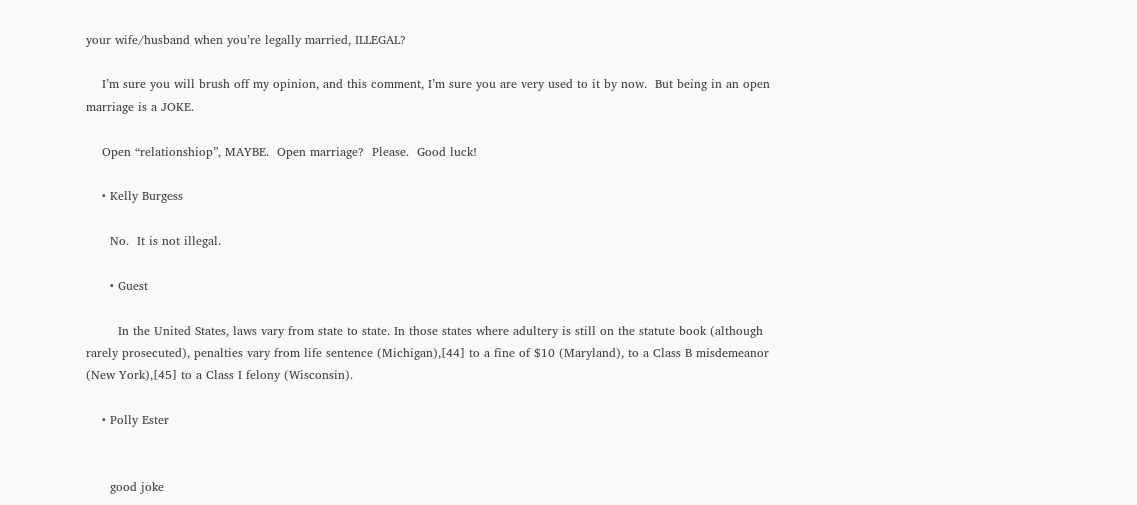your wife/husband when you’re legally married, ILLEGAL?

    I’m sure you will brush off my opinion, and this comment, I’m sure you are very used to it by now.  But being in an open marriage is a JOKE.

    Open “relationshiop”, MAYBE.  Open marriage?  Please.  Good luck!

    • Kelly Burgess

      No.  It is not illegal.

      • Guest

        In the United States, laws vary from state to state. In those states where adultery is still on the statute book (although rarely prosecuted), penalties vary from life sentence (Michigan),[44] to a fine of $10 (Maryland), to a Class B misdemeanor (New York),[45] to a Class I felony (Wisconsin).

    • Polly Ester


      good joke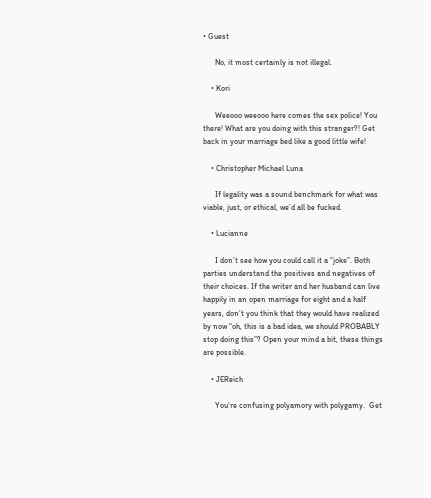• Guest

      No, it most certainly is not illegal.

    • Kori

      Weeooo weeooo here comes the sex police! You there! What are you doing with this stranger?! Get back in your marriage bed like a good little wife!

    • Christopher Michael Luna

      If legality was a sound benchmark for what was viable, just, or ethical, we’d all be fucked.

    • Lucianne

      I don’t see how you could call it a “joke”. Both parties understand the positives and negatives of their choices. If the writer and her husband can live happily in an open marriage for eight and a half years, don’t you think that they would have realized by now “oh, this is a bad idea, we should PROBABLY stop doing this”? Open your mind a bit, these things are possible.

    • JEReich

      You’re confusing polyamory with polygamy.  Get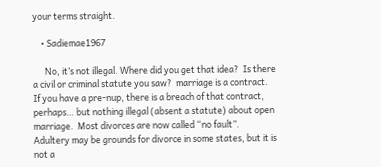your terms straight.

    • Sadiemae1967

      No, it’s not illegal. Where did you get that idea?  Is there a civil or criminal statute you saw?  marriage is a contract.  If you have a pre-nup, there is a breach of that contract, perhaps… but nothing illegal (absent a statute) about open marriage.  Most divorces are now called “no fault”. Adultery may be grounds for divorce in some states, but it is not a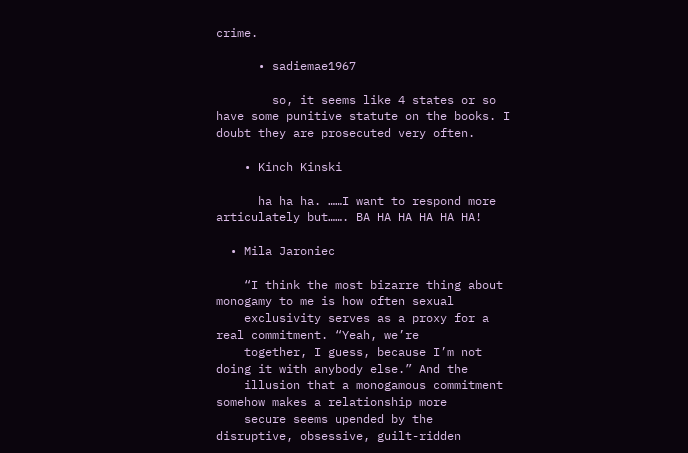crime.

      • sadiemae1967

        so, it seems like 4 states or so have some punitive statute on the books. I doubt they are prosecuted very often.

    • Kinch Kinski

      ha ha ha. ……I want to respond more articulately but……. BA HA HA HA HA HA!

  • Mila Jaroniec

    “I think the most bizarre thing about monogamy to me is how often sexual
    exclusivity serves as a proxy for a real commitment. “Yeah, we’re
    together, I guess, because I’m not doing it with anybody else.” And the
    illusion that a monogamous commitment somehow makes a relationship more
    secure seems upended by the disruptive, obsessive, guilt-ridden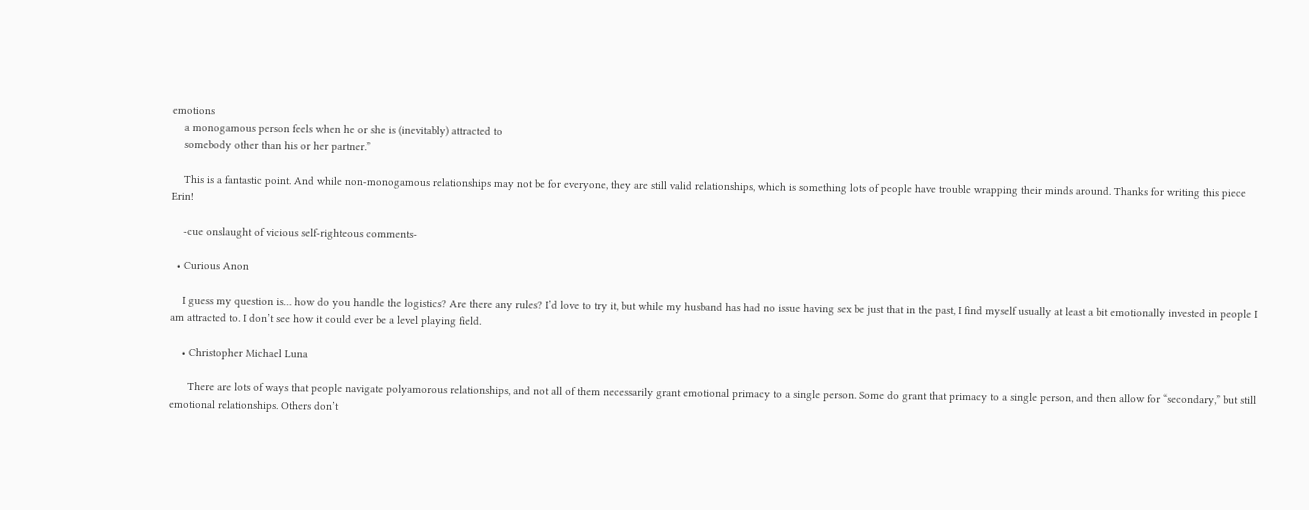emotions
    a monogamous person feels when he or she is (inevitably) attracted to
    somebody other than his or her partner.”

    This is a fantastic point. And while non-monogamous relationships may not be for everyone, they are still valid relationships, which is something lots of people have trouble wrapping their minds around. Thanks for writing this piece Erin!

    -cue onslaught of vicious self-righteous comments-

  • Curious Anon

    I guess my question is… how do you handle the logistics? Are there any rules? I’d love to try it, but while my husband has had no issue having sex be just that in the past, I find myself usually at least a bit emotionally invested in people I am attracted to. I don’t see how it could ever be a level playing field.

    • Christopher Michael Luna

      There are lots of ways that people navigate polyamorous relationships, and not all of them necessarily grant emotional primacy to a single person. Some do grant that primacy to a single person, and then allow for “secondary,” but still emotional relationships. Others don’t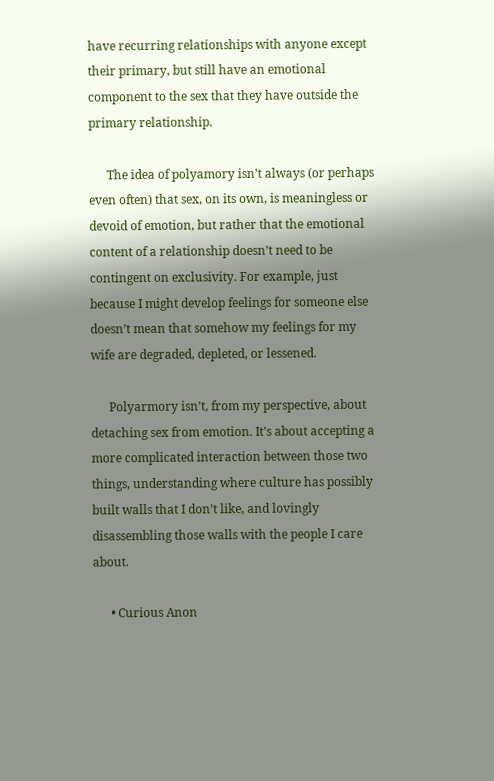have recurring relationships with anyone except their primary, but still have an emotional component to the sex that they have outside the primary relationship.

      The idea of polyamory isn’t always (or perhaps even often) that sex, on its own, is meaningless or devoid of emotion, but rather that the emotional content of a relationship doesn’t need to be contingent on exclusivity. For example, just because I might develop feelings for someone else doesn’t mean that somehow my feelings for my wife are degraded, depleted, or lessened.

      Polyarmory isn’t, from my perspective, about detaching sex from emotion. It’s about accepting a more complicated interaction between those two things, understanding where culture has possibly built walls that I don’t like, and lovingly disassembling those walls with the people I care about.

      • Curious Anon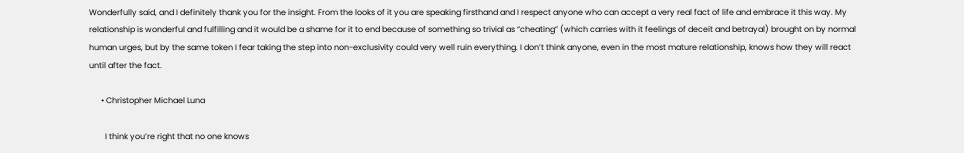Wonderfully said, and I definitely thank you for the insight. From the looks of it you are speaking firsthand and I respect anyone who can accept a very real fact of life and embrace it this way. My relationship is wonderful and fulfilling and it would be a shame for it to end because of something so trivial as “cheating” (which carries with it feelings of deceit and betrayal) brought on by normal human urges, but by the same token I fear taking the step into non-exclusivity could very well ruin everything. I don’t think anyone, even in the most mature relationship, knows how they will react until after the fact.

      • Christopher Michael Luna

        I think you’re right that no one knows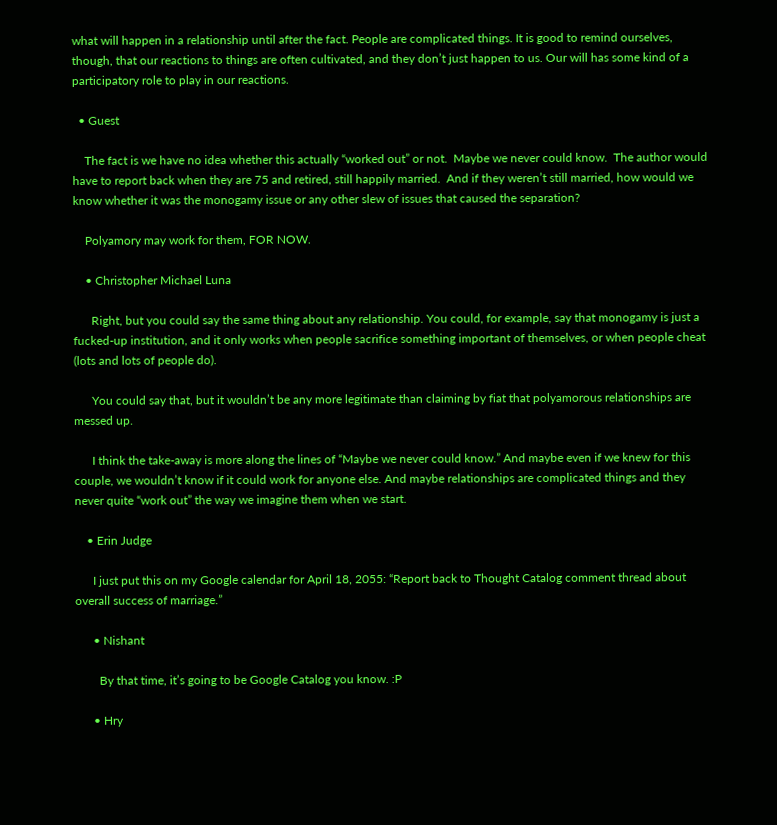what will happen in a relationship until after the fact. People are complicated things. It is good to remind ourselves, though, that our reactions to things are often cultivated, and they don’t just happen to us. Our will has some kind of a participatory role to play in our reactions.

  • Guest

    The fact is we have no idea whether this actually “worked out” or not.  Maybe we never could know.  The author would have to report back when they are 75 and retired, still happily married.  And if they weren’t still married, how would we know whether it was the monogamy issue or any other slew of issues that caused the separation?

    Polyamory may work for them, FOR NOW.

    • Christopher Michael Luna

      Right, but you could say the same thing about any relationship. You could, for example, say that monogamy is just a fucked-up institution, and it only works when people sacrifice something important of themselves, or when people cheat (lots and lots of people do).

      You could say that, but it wouldn’t be any more legitimate than claiming by fiat that polyamorous relationships are messed up.

      I think the take-away is more along the lines of “Maybe we never could know.” And maybe even if we knew for this couple, we wouldn’t know if it could work for anyone else. And maybe relationships are complicated things and they never quite “work out” the way we imagine them when we start.

    • Erin Judge

      I just put this on my Google calendar for April 18, 2055: “Report back to Thought Catalog comment thread about overall success of marriage.”

      • Nishant

        By that time, it’s going to be Google Catalog you know. :P

      • Hry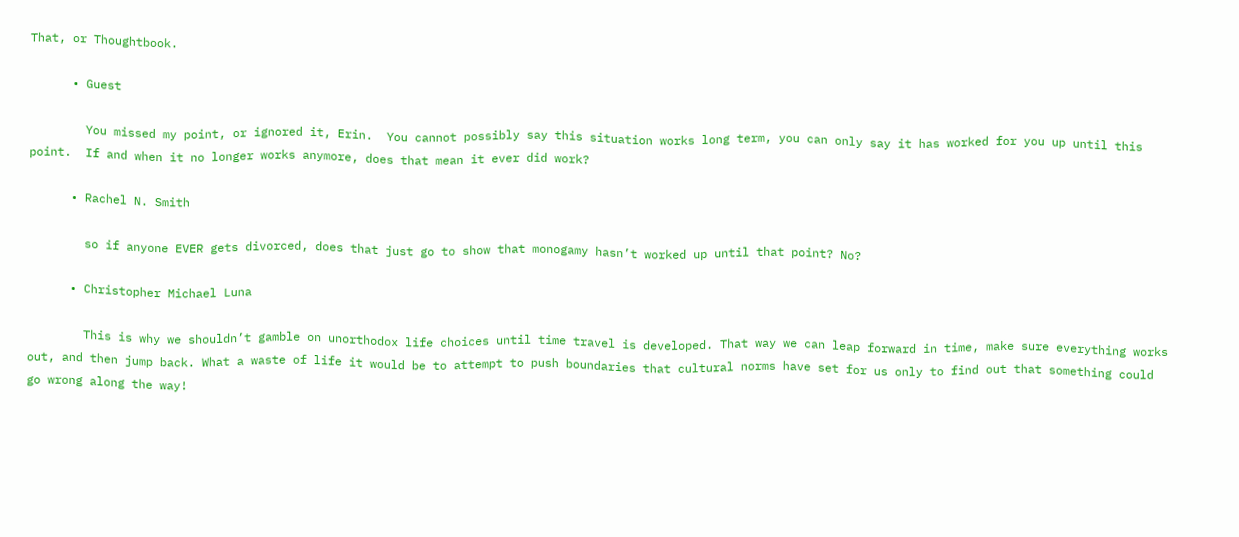That, or Thoughtbook.

      • Guest

        You missed my point, or ignored it, Erin.  You cannot possibly say this situation works long term, you can only say it has worked for you up until this point.  If and when it no longer works anymore, does that mean it ever did work?

      • Rachel N. Smith

        so if anyone EVER gets divorced, does that just go to show that monogamy hasn’t worked up until that point? No?

      • Christopher Michael Luna

        This is why we shouldn’t gamble on unorthodox life choices until time travel is developed. That way we can leap forward in time, make sure everything works out, and then jump back. What a waste of life it would be to attempt to push boundaries that cultural norms have set for us only to find out that something could go wrong along the way!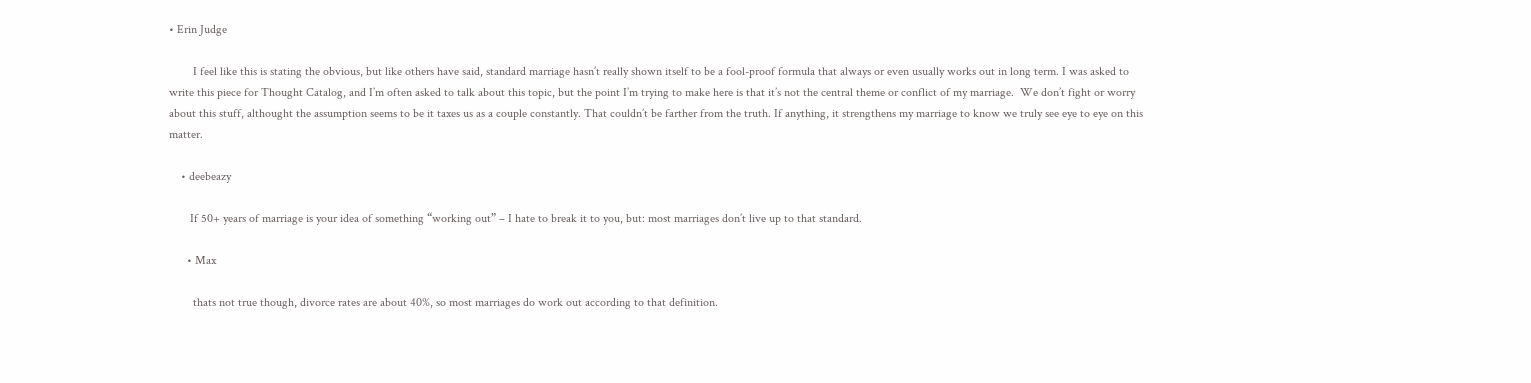• Erin Judge

        I feel like this is stating the obvious, but like others have said, standard marriage hasn’t really shown itself to be a fool-proof formula that always or even usually works out in long term. I was asked to write this piece for Thought Catalog, and I’m often asked to talk about this topic, but the point I’m trying to make here is that it’s not the central theme or conflict of my marriage.  We don’t fight or worry about this stuff, althought the assumption seems to be it taxes us as a couple constantly. That couldn’t be farther from the truth. If anything, it strengthens my marriage to know we truly see eye to eye on this matter.

    • deebeazy

       If 50+ years of marriage is your idea of something “working out” – I hate to break it to you, but: most marriages don’t live up to that standard.

      • Max

        thats not true though, divorce rates are about 40%, so most marriages do work out according to that definition.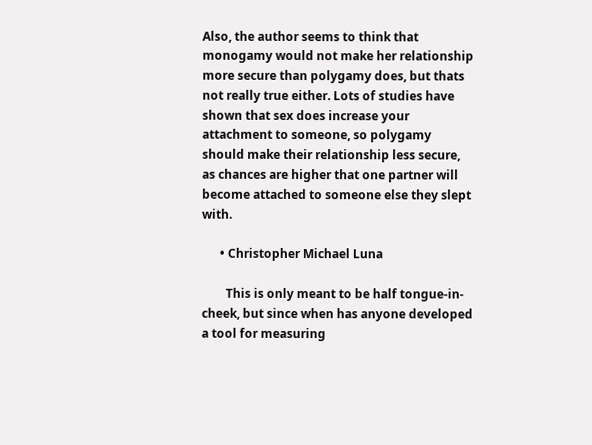Also, the author seems to think that monogamy would not make her relationship more secure than polygamy does, but thats not really true either. Lots of studies have shown that sex does increase your attachment to someone, so polygamy should make their relationship less secure, as chances are higher that one partner will become attached to someone else they slept with.

      • Christopher Michael Luna

        This is only meant to be half tongue-in-cheek, but since when has anyone developed a tool for measuring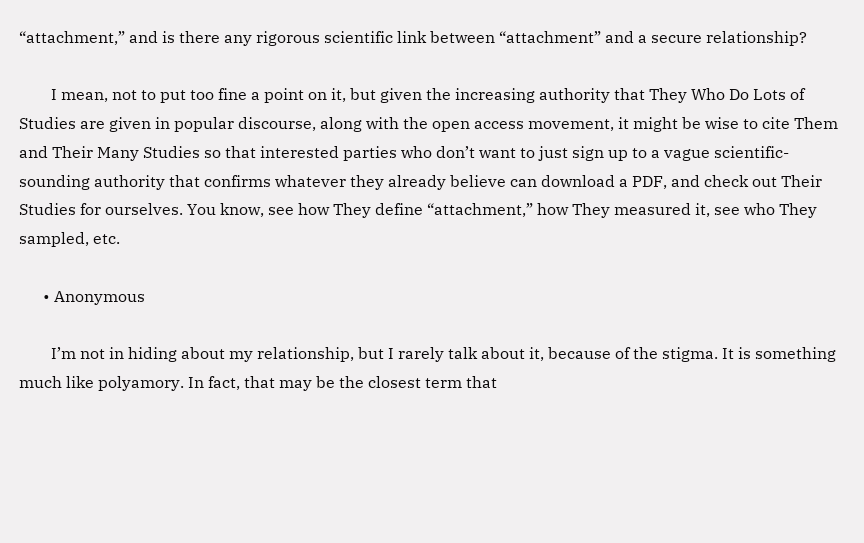“attachment,” and is there any rigorous scientific link between “attachment” and a secure relationship?

        I mean, not to put too fine a point on it, but given the increasing authority that They Who Do Lots of Studies are given in popular discourse, along with the open access movement, it might be wise to cite Them and Their Many Studies so that interested parties who don’t want to just sign up to a vague scientific-sounding authority that confirms whatever they already believe can download a PDF, and check out Their Studies for ourselves. You know, see how They define “attachment,” how They measured it, see who They sampled, etc.

      • Anonymous

        I’m not in hiding about my relationship, but I rarely talk about it, because of the stigma. It is something much like polyamory. In fact, that may be the closest term that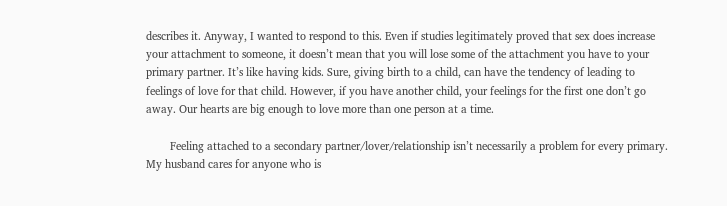describes it. Anyway, I wanted to respond to this. Even if studies legitimately proved that sex does increase your attachment to someone, it doesn’t mean that you will lose some of the attachment you have to your primary partner. It’s like having kids. Sure, giving birth to a child, can have the tendency of leading to feelings of love for that child. However, if you have another child, your feelings for the first one don’t go away. Our hearts are big enough to love more than one person at a time.

        Feeling attached to a secondary partner/lover/relationship isn’t necessarily a problem for every primary. My husband cares for anyone who is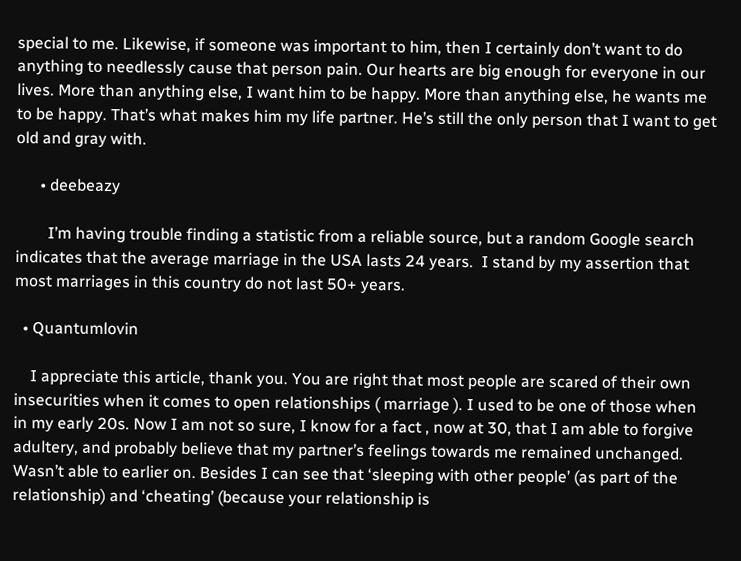special to me. Likewise, if someone was important to him, then I certainly don’t want to do anything to needlessly cause that person pain. Our hearts are big enough for everyone in our lives. More than anything else, I want him to be happy. More than anything else, he wants me to be happy. That’s what makes him my life partner. He’s still the only person that I want to get old and gray with.

      • deebeazy

        I’m having trouble finding a statistic from a reliable source, but a random Google search indicates that the average marriage in the USA lasts 24 years.  I stand by my assertion that most marriages in this country do not last 50+ years.

  • Quantumlovin

    I appreciate this article, thank you. You are right that most people are scared of their own insecurities when it comes to open relationships ( marriage ). I used to be one of those when in my early 20s. Now I am not so sure, I know for a fact , now at 30, that I am able to forgive adultery, and probably believe that my partner’s feelings towards me remained unchanged.  Wasn’t able to earlier on. Besides I can see that ‘sleeping with other people’ (as part of the relationship) and ‘cheating’ (because your relationship is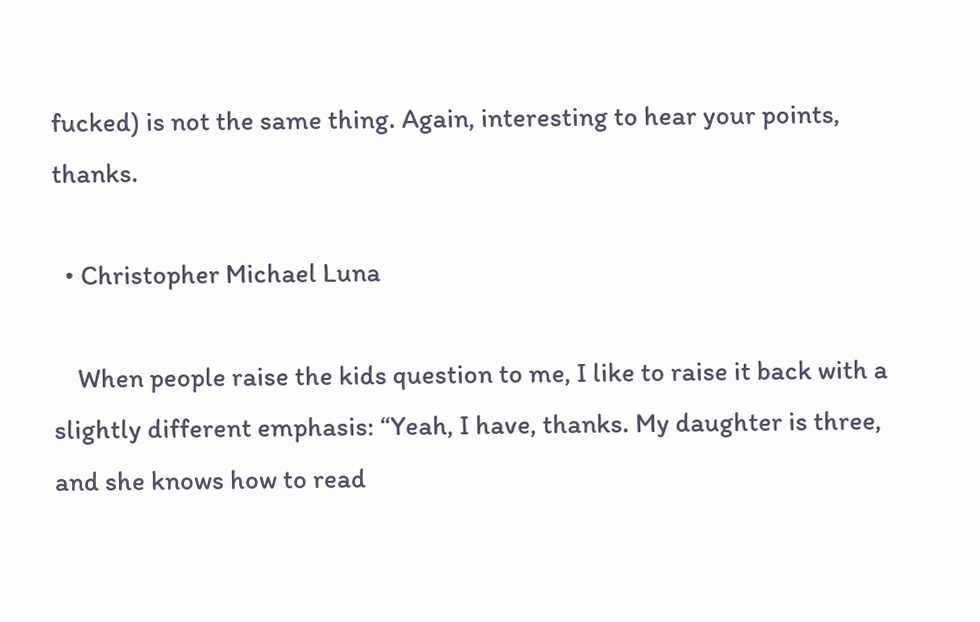fucked) is not the same thing. Again, interesting to hear your points, thanks.

  • Christopher Michael Luna

    When people raise the kids question to me, I like to raise it back with a slightly different emphasis: “Yeah, I have, thanks. My daughter is three, and she knows how to read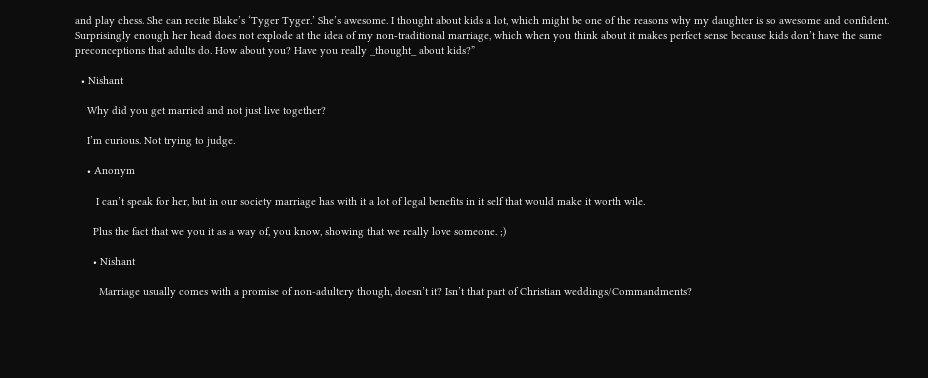and play chess. She can recite Blake’s ‘Tyger Tyger.’ She’s awesome. I thought about kids a lot, which might be one of the reasons why my daughter is so awesome and confident. Surprisingly enough her head does not explode at the idea of my non-traditional marriage, which when you think about it makes perfect sense because kids don’t have the same preconceptions that adults do. How about you? Have you really _thought_ about kids?”

  • Nishant

    Why did you get married and not just live together?

    I’m curious. Not trying to judge.

    • Anonym

       I can’t speak for her, but in our society marriage has with it a lot of legal benefits in it self that would make it worth wile.

      Plus the fact that we you it as a way of, you know, showing that we really love someone. ;)

      • Nishant

        Marriage usually comes with a promise of non-adultery though, doesn’t it? Isn’t that part of Christian weddings/Commandments?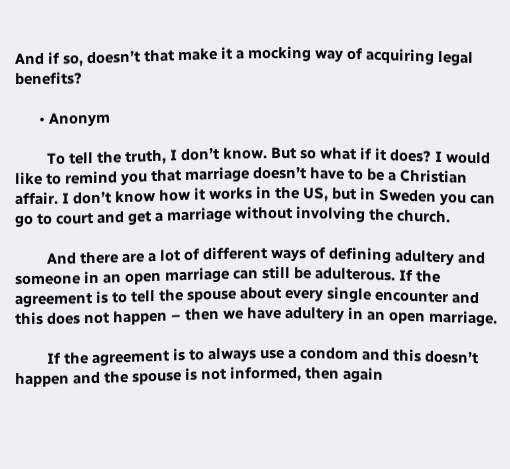And if so, doesn’t that make it a mocking way of acquiring legal benefits?

      • Anonym

        To tell the truth, I don’t know. But so what if it does? I would like to remind you that marriage doesn’t have to be a Christian affair. I don’t know how it works in the US, but in Sweden you can go to court and get a marriage without involving the church.

        And there are a lot of different ways of defining adultery and someone in an open marriage can still be adulterous. If the agreement is to tell the spouse about every single encounter and this does not happen – then we have adultery in an open marriage.

        If the agreement is to always use a condom and this doesn’t happen and the spouse is not informed, then again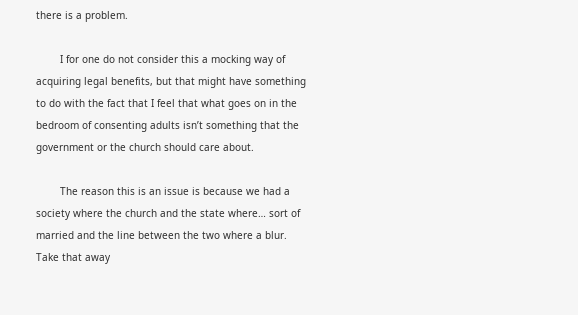there is a problem.

        I for one do not consider this a mocking way of acquiring legal benefits, but that might have something to do with the fact that I feel that what goes on in the bedroom of consenting adults isn’t something that the government or the church should care about.

        The reason this is an issue is because we had a society where the church and the state where… sort of married and the line between the two where a blur. Take that away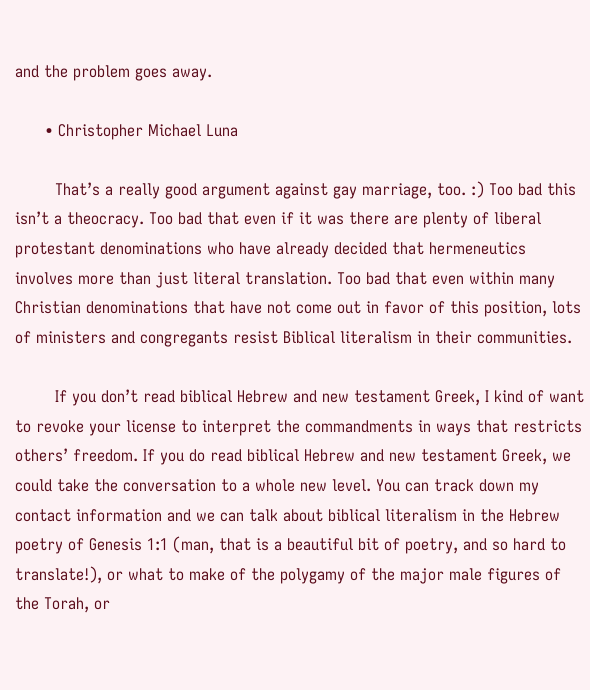and the problem goes away.

      • Christopher Michael Luna

        That’s a really good argument against gay marriage, too. :) Too bad this isn’t a theocracy. Too bad that even if it was there are plenty of liberal protestant denominations who have already decided that hermeneutics involves more than just literal translation. Too bad that even within many Christian denominations that have not come out in favor of this position, lots of ministers and congregants resist Biblical literalism in their communities.

        If you don’t read biblical Hebrew and new testament Greek, I kind of want to revoke your license to interpret the commandments in ways that restricts others’ freedom. If you do read biblical Hebrew and new testament Greek, we could take the conversation to a whole new level. You can track down my contact information and we can talk about biblical literalism in the Hebrew poetry of Genesis 1:1 (man, that is a beautiful bit of poetry, and so hard to translate!), or what to make of the polygamy of the major male figures of the Torah, or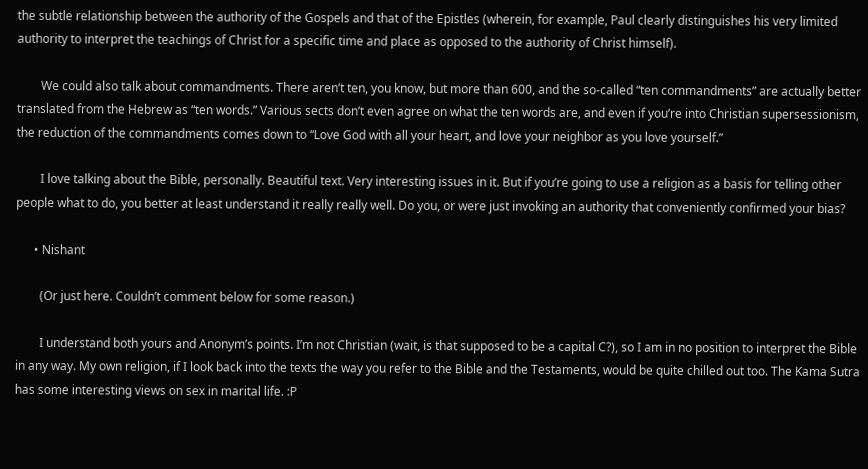the subtle relationship between the authority of the Gospels and that of the Epistles (wherein, for example, Paul clearly distinguishes his very limited authority to interpret the teachings of Christ for a specific time and place as opposed to the authority of Christ himself).

        We could also talk about commandments. There aren’t ten, you know, but more than 600, and the so-called “ten commandments” are actually better translated from the Hebrew as “ten words.” Various sects don’t even agree on what the ten words are, and even if you’re into Christian supersessionism, the reduction of the commandments comes down to “Love God with all your heart, and love your neighbor as you love yourself.”

        I love talking about the Bible, personally. Beautiful text. Very interesting issues in it. But if you’re going to use a religion as a basis for telling other people what to do, you better at least understand it really really well. Do you, or were just invoking an authority that conveniently confirmed your bias?

      • Nishant

        (Or just here. Couldn’t comment below for some reason.)

        I understand both yours and Anonym’s points. I’m not Christian (wait, is that supposed to be a capital C?), so I am in no position to interpret the Bible in any way. My own religion, if I look back into the texts the way you refer to the Bible and the Testaments, would be quite chilled out too. The Kama Sutra has some interesting views on sex in marital life. :P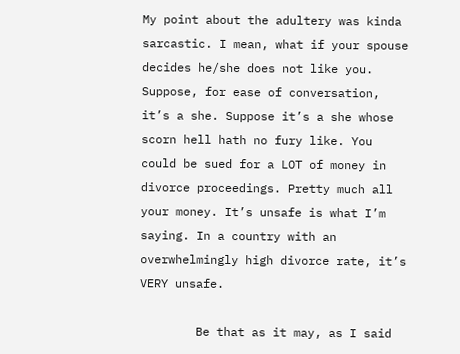My point about the adultery was kinda sarcastic. I mean, what if your spouse decides he/she does not like you. Suppose, for ease of conversation, it’s a she. Suppose it’s a she whose scorn hell hath no fury like. You could be sued for a LOT of money in divorce proceedings. Pretty much all your money. It’s unsafe is what I’m saying. In a country with an overwhelmingly high divorce rate, it’s VERY unsafe.

        Be that as it may, as I said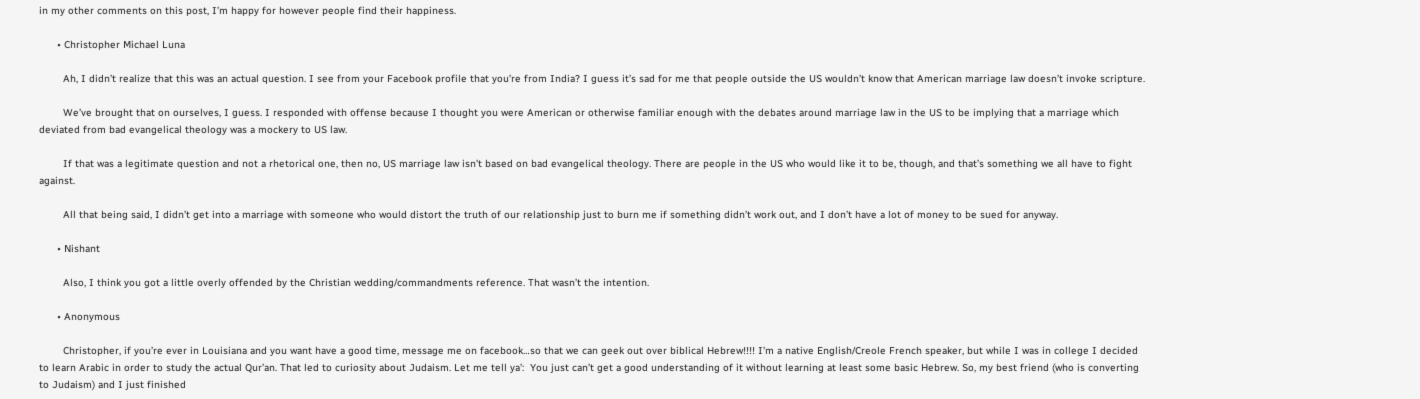in my other comments on this post, I’m happy for however people find their happiness.

      • Christopher Michael Luna

        Ah, I didn’t realize that this was an actual question. I see from your Facebook profile that you’re from India? I guess it’s sad for me that people outside the US wouldn’t know that American marriage law doesn’t invoke scripture.

        We’ve brought that on ourselves, I guess. I responded with offense because I thought you were American or otherwise familiar enough with the debates around marriage law in the US to be implying that a marriage which deviated from bad evangelical theology was a mockery to US law.

        If that was a legitimate question and not a rhetorical one, then no, US marriage law isn’t based on bad evangelical theology. There are people in the US who would like it to be, though, and that’s something we all have to fight against.

        All that being said, I didn’t get into a marriage with someone who would distort the truth of our relationship just to burn me if something didn’t work out, and I don’t have a lot of money to be sued for anyway.

      • Nishant

        Also, I think you got a little overly offended by the Christian wedding/commandments reference. That wasn’t the intention.

      • Anonymous

        Christopher, if you’re ever in Louisiana and you want have a good time, message me on facebook…so that we can geek out over biblical Hebrew!!!! I’m a native English/Creole French speaker, but while I was in college I decided to learn Arabic in order to study the actual Qur’an. That led to curiosity about Judaism. Let me tell ya’:  You just can’t get a good understanding of it without learning at least some basic Hebrew. So, my best friend (who is converting to Judaism) and I just finished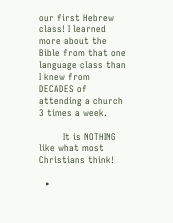our first Hebrew class! I learned more about the Bible from that one language class than I knew from DECADES of attending a church 3 times a week.

        It is NOTHING like what most Christians think!

  •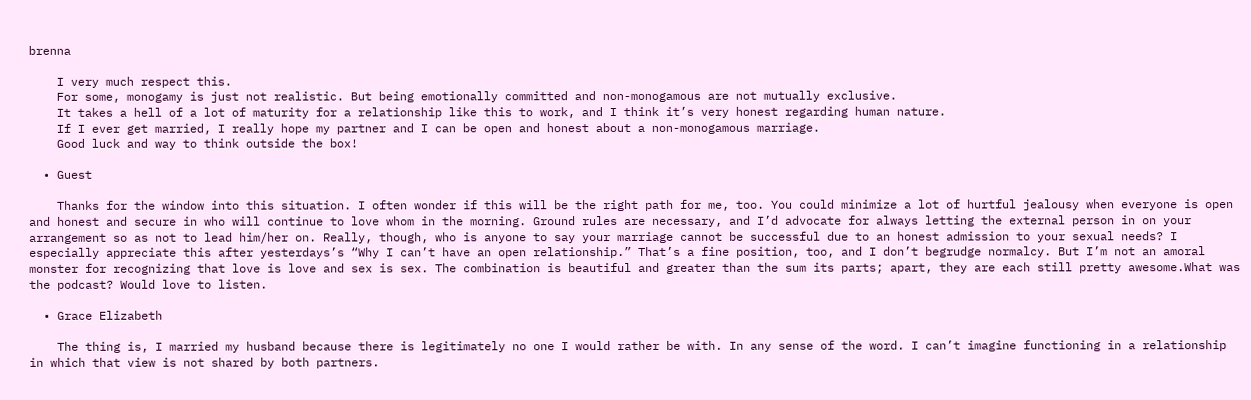brenna

    I very much respect this.
    For some, monogamy is just not realistic. But being emotionally committed and non-monogamous are not mutually exclusive.
    It takes a hell of a lot of maturity for a relationship like this to work, and I think it’s very honest regarding human nature.
    If I ever get married, I really hope my partner and I can be open and honest about a non-monogamous marriage.
    Good luck and way to think outside the box!

  • Guest

    Thanks for the window into this situation. I often wonder if this will be the right path for me, too. You could minimize a lot of hurtful jealousy when everyone is open and honest and secure in who will continue to love whom in the morning. Ground rules are necessary, and I’d advocate for always letting the external person in on your arrangement so as not to lead him/her on. Really, though, who is anyone to say your marriage cannot be successful due to an honest admission to your sexual needs? I especially appreciate this after yesterdays’s “Why I can’t have an open relationship.” That’s a fine position, too, and I don’t begrudge normalcy. But I’m not an amoral monster for recognizing that love is love and sex is sex. The combination is beautiful and greater than the sum its parts; apart, they are each still pretty awesome.What was the podcast? Would love to listen.

  • Grace Elizabeth

    The thing is, I married my husband because there is legitimately no one I would rather be with. In any sense of the word. I can’t imagine functioning in a relationship in which that view is not shared by both partners.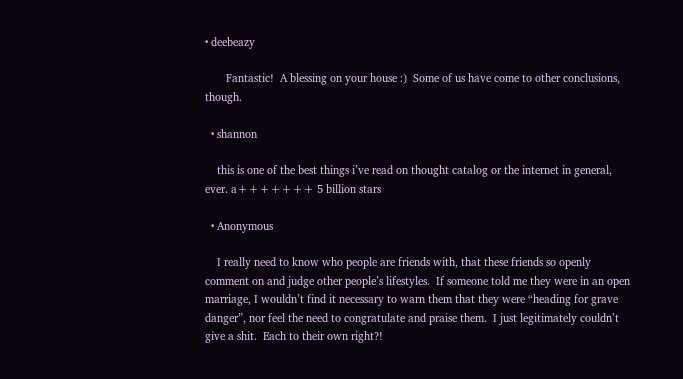• deebeazy

       Fantastic!  A blessing on your house :)  Some of us have come to other conclusions, though.

  • shannon

    this is one of the best things i’ve read on thought catalog or the internet in general, ever. a+++++++ 5 billion stars

  • Anonymous

    I really need to know who people are friends with, that these friends so openly comment on and judge other people’s lifestyles.  If someone told me they were in an open marriage, I wouldn’t find it necessary to warn them that they were “heading for grave danger”, nor feel the need to congratulate and praise them.  I just legitimately couldn’t give a shit.  Each to their own right?!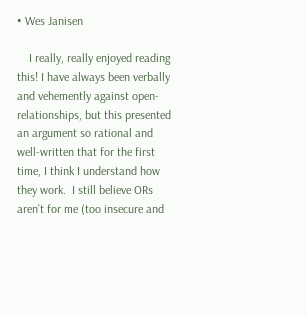• Wes Janisen

    I really, really enjoyed reading this! I have always been verbally and vehemently against open-relationships, but this presented an argument so rational and well-written that for the first time, I think I understand how they work.  I still believe ORs aren’t for me (too insecure and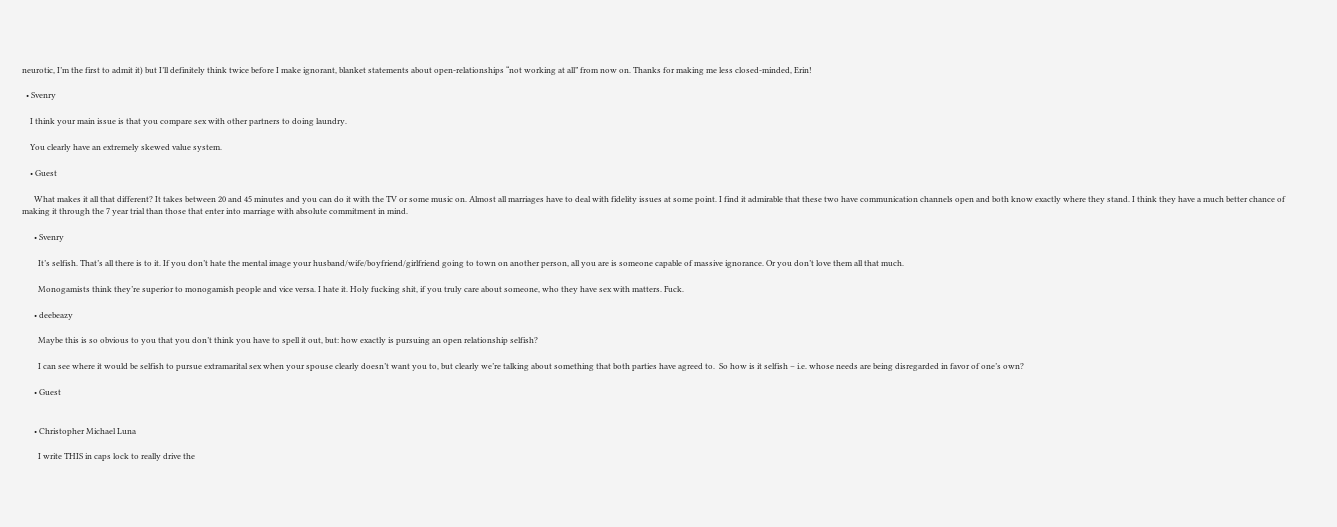neurotic, I’m the first to admit it) but I’ll definitely think twice before I make ignorant, blanket statements about open-relationships “not working at all” from now on. Thanks for making me less closed-minded, Erin!

  • Svenry

    I think your main issue is that you compare sex with other partners to doing laundry.

    You clearly have an extremely skewed value system.

    • Guest

      What makes it all that different? It takes between 20 and 45 minutes and you can do it with the TV or some music on. Almost all marriages have to deal with fidelity issues at some point. I find it admirable that these two have communication channels open and both know exactly where they stand. I think they have a much better chance of making it through the 7 year trial than those that enter into marriage with absolute commitment in mind.

      • Svenry

        It’s selfish. That’s all there is to it. If you don’t hate the mental image your husband/wife/boyfriend/girlfriend going to town on another person, all you are is someone capable of massive ignorance. Or you don’t love them all that much.

        Monogamists think they’re superior to monogamish people and vice versa. I hate it. Holy fucking shit, if you truly care about someone, who they have sex with matters. Fuck.

      • deebeazy

        Maybe this is so obvious to you that you don’t think you have to spell it out, but: how exactly is pursuing an open relationship selfish?

        I can see where it would be selfish to pursue extramarital sex when your spouse clearly doesn’t want you to, but clearly we’re talking about something that both parties have agreed to.  So how is it selfish – i.e. whose needs are being disregarded in favor of one’s own?

      • Guest


      • Christopher Michael Luna

        I write THIS in caps lock to really drive the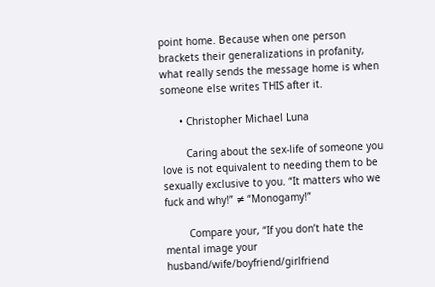point home. Because when one person brackets their generalizations in profanity, what really sends the message home is when someone else writes THIS after it.

      • Christopher Michael Luna

        Caring about the sex-life of someone you love is not equivalent to needing them to be sexually exclusive to you. “It matters who we fuck and why!” ≠ “Monogamy!”

        Compare your, “If you don’t hate the mental image your husband/wife/boyfriend/girlfriend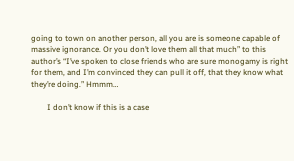going to town on another person, all you are is someone capable of massive ignorance. Or you don’t love them all that much” to this author’s “I’ve spoken to close friends who are sure monogamy is right for them, and I’m convinced they can pull it off, that they know what they’re doing.” Hmmm…

        I don’t know if this is a case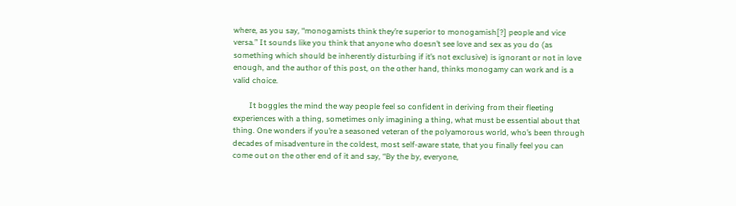where, as you say, “monogamists think they’re superior to monogamish[?] people and vice versa.” It sounds like you think that anyone who doesn’t see love and sex as you do (as something which should be inherently disturbing if it’s not exclusive) is ignorant or not in love enough, and the author of this post, on the other hand, thinks monogamy can work and is a valid choice.

        It boggles the mind the way people feel so confident in deriving from their fleeting experiences with a thing, sometimes only imagining a thing, what must be essential about that thing. One wonders if you’re a seasoned veteran of the polyamorous world, who’s been through decades of misadventure in the coldest, most self-aware state, that you finally feel you can come out on the other end of it and say, “By the by, everyone,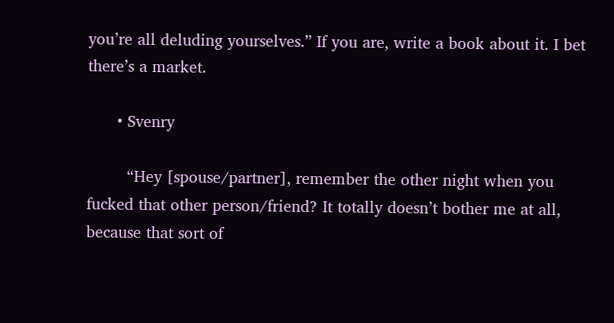you’re all deluding yourselves.” If you are, write a book about it. I bet there’s a market.

      • Svenry

        “Hey [spouse/partner], remember the other night when you fucked that other person/friend? It totally doesn’t bother me at all, because that sort of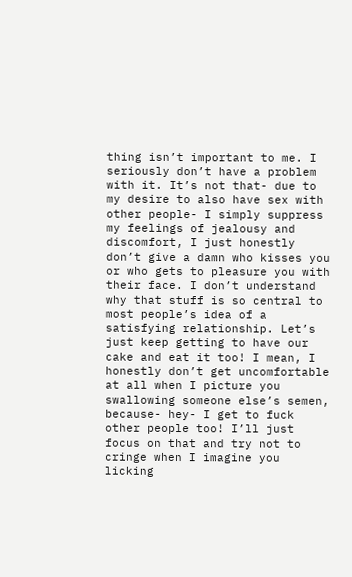thing isn’t important to me. I seriously don’t have a problem with it. It’s not that- due to my desire to also have sex with other people- I simply suppress my feelings of jealousy and discomfort, I just honestly don’t give a damn who kisses you or who gets to pleasure you with their face. I don’t understand why that stuff is so central to most people’s idea of a satisfying relationship. Let’s just keep getting to have our cake and eat it too! I mean, I honestly don’t get uncomfortable at all when I picture you swallowing someone else’s semen, because- hey- I get to fuck other people too! I’ll just focus on that and try not to cringe when I imagine you licking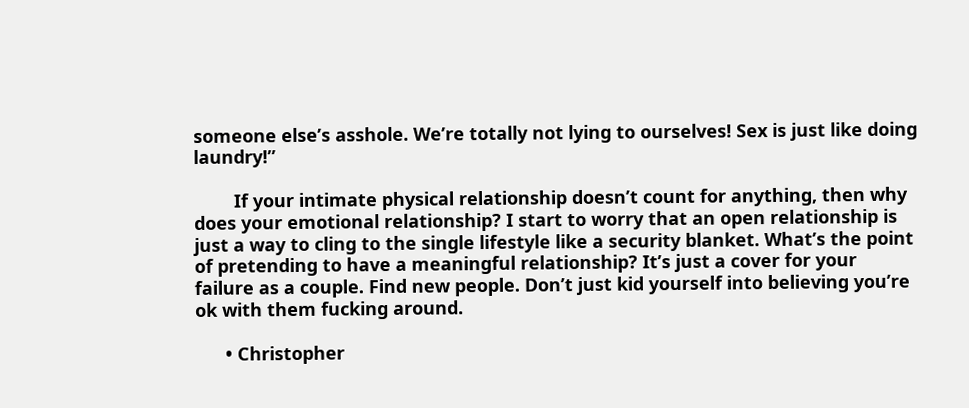someone else’s asshole. We’re totally not lying to ourselves! Sex is just like doing laundry!”

        If your intimate physical relationship doesn’t count for anything, then why does your emotional relationship? I start to worry that an open relationship is just a way to cling to the single lifestyle like a security blanket. What’s the point of pretending to have a meaningful relationship? It’s just a cover for your failure as a couple. Find new people. Don’t just kid yourself into believing you’re ok with them fucking around.

      • Christopher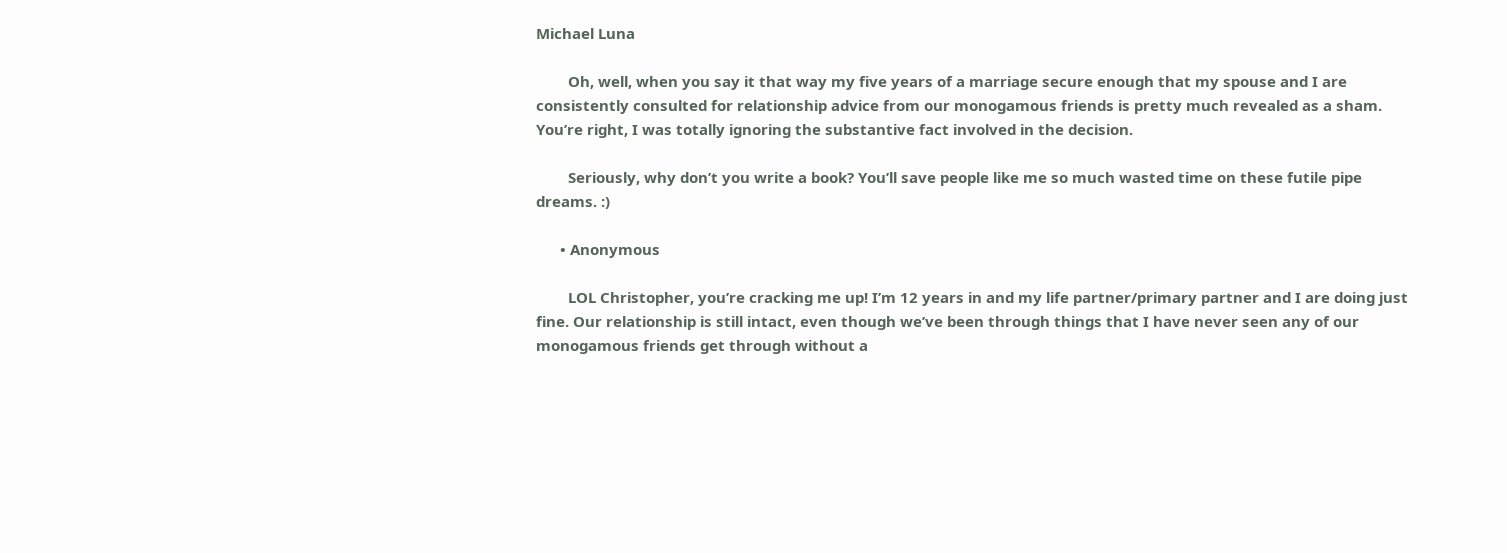Michael Luna

        Oh, well, when you say it that way my five years of a marriage secure enough that my spouse and I are consistently consulted for relationship advice from our monogamous friends is pretty much revealed as a sham. You’re right, I was totally ignoring the substantive fact involved in the decision.

        Seriously, why don’t you write a book? You’ll save people like me so much wasted time on these futile pipe dreams. :)

      • Anonymous

        LOL Christopher, you’re cracking me up! I’m 12 years in and my life partner/primary partner and I are doing just fine. Our relationship is still intact, even though we’ve been through things that I have never seen any of our monogamous friends get through without a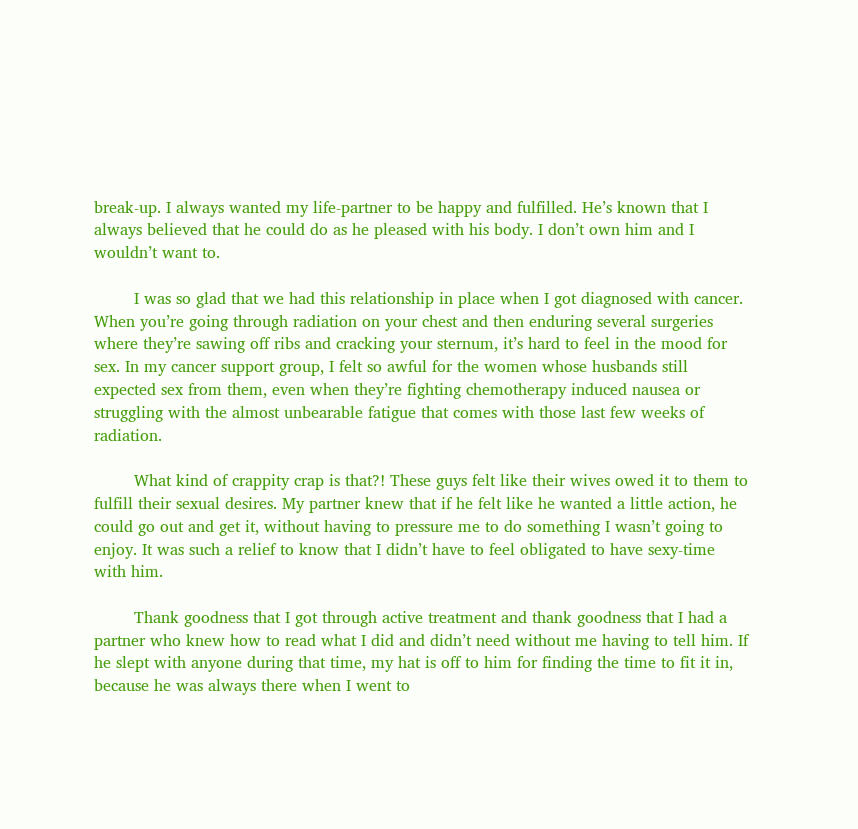break-up. I always wanted my life-partner to be happy and fulfilled. He’s known that I always believed that he could do as he pleased with his body. I don’t own him and I wouldn’t want to.

        I was so glad that we had this relationship in place when I got diagnosed with cancer. When you’re going through radiation on your chest and then enduring several surgeries where they’re sawing off ribs and cracking your sternum, it’s hard to feel in the mood for sex. In my cancer support group, I felt so awful for the women whose husbands still expected sex from them, even when they’re fighting chemotherapy induced nausea or struggling with the almost unbearable fatigue that comes with those last few weeks of radiation.

        What kind of crappity crap is that?! These guys felt like their wives owed it to them to fulfill their sexual desires. My partner knew that if he felt like he wanted a little action, he could go out and get it, without having to pressure me to do something I wasn’t going to enjoy. It was such a relief to know that I didn’t have to feel obligated to have sexy-time with him.

        Thank goodness that I got through active treatment and thank goodness that I had a partner who knew how to read what I did and didn’t need without me having to tell him. If he slept with anyone during that time, my hat is off to him for finding the time to fit it in, because he was always there when I went to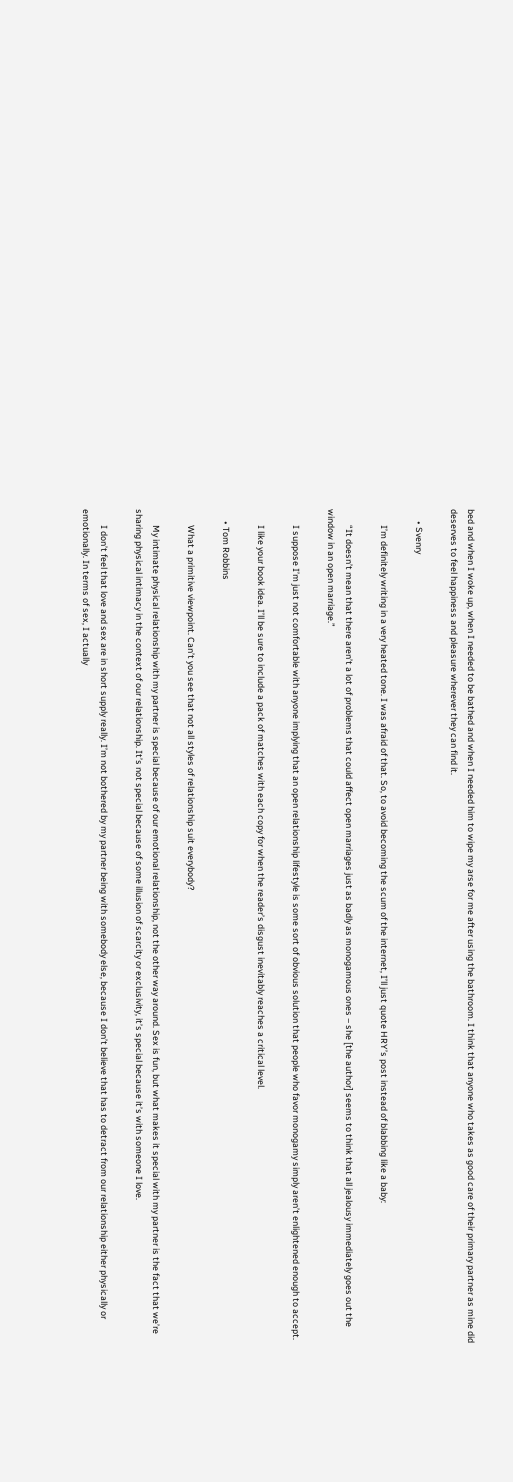bed and when I woke up, when I needed to be bathed and when I needed him to wipe my arse for me after using the bathroom. I think that anyone who takes as good care of their primary partner as mine did deserves to feel happiness and pleasure wherever they can find it.

      • Svenry

        I’m definitely writing in a very heated tone. I was afraid of that. So, to avoid becoming the scum of the internet, I’ll just quote HRY’s post instead of blabbing like a baby:

        “It doesn’t mean that there aren’t a lot of problems that could affect open marriages just as badly as monogamous ones – she [the author] seems to think that all jealousy immediately goes out the window in an open marriage.”

        I suppose I’m just not comfortable with anyone implying that an open relationship lifestyle is some sort of obvious solution that people who favor monogamy simply aren’t enlightened enough to accept.

        I like your book idea. I’ll be sure to include a pack of matches with each copy for when the reader’s disgust inevitably reaches a critical level.

      • Tom Robbins

        What a primitive viewpoint. Can’t you see that not all styles of relationship suit everybody?

        My intimate physical relationship with my partner is special because of our emotional relationship, not the other way around. Sex is fun, but what makes it special with my partner is the fact that we’re sharing physical intimacy in the context of our relationship. It’s not special because of some illusion of scarcity or exclusivity, it’s special because it’s with someone I love.

        I don’t feel that love and sex are in short supply really. I’m not bothered by my partner being with somebody else, because I don’t believe that has to detract from our relationship either physically or emotionally. In terms of sex, I actually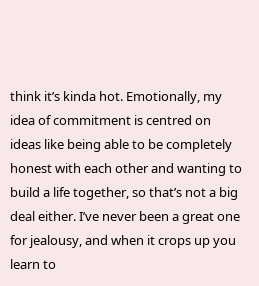think it’s kinda hot. Emotionally, my idea of commitment is centred on ideas like being able to be completely honest with each other and wanting to build a life together, so that’s not a big deal either. I’ve never been a great one for jealousy, and when it crops up you learn to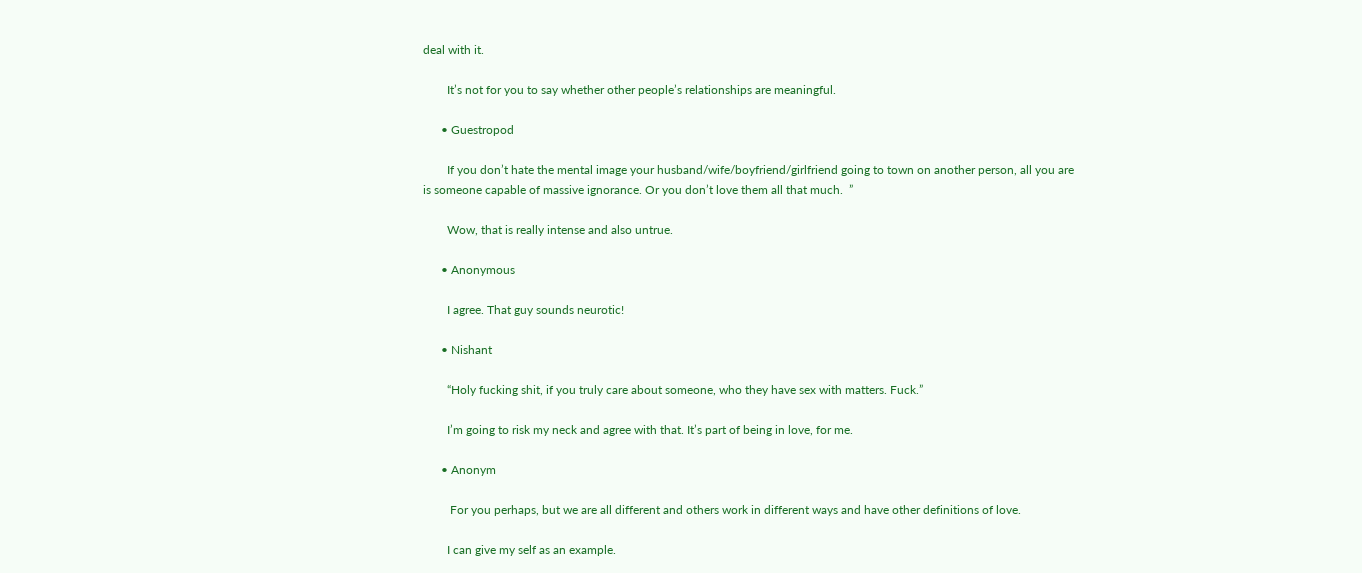deal with it.

        It’s not for you to say whether other people’s relationships are meaningful.

      • Guestropod

        If you don’t hate the mental image your husband/wife/boyfriend/girlfriend going to town on another person, all you are is someone capable of massive ignorance. Or you don’t love them all that much.  ”

        Wow, that is really intense and also untrue.

      • Anonymous

        I agree. That guy sounds neurotic!

      • Nishant

        “Holy fucking shit, if you truly care about someone, who they have sex with matters. Fuck.”

        I’m going to risk my neck and agree with that. It’s part of being in love, for me.

      • Anonym

         For you perhaps, but we are all different and others work in different ways and have other definitions of love.

        I can give my self as an example.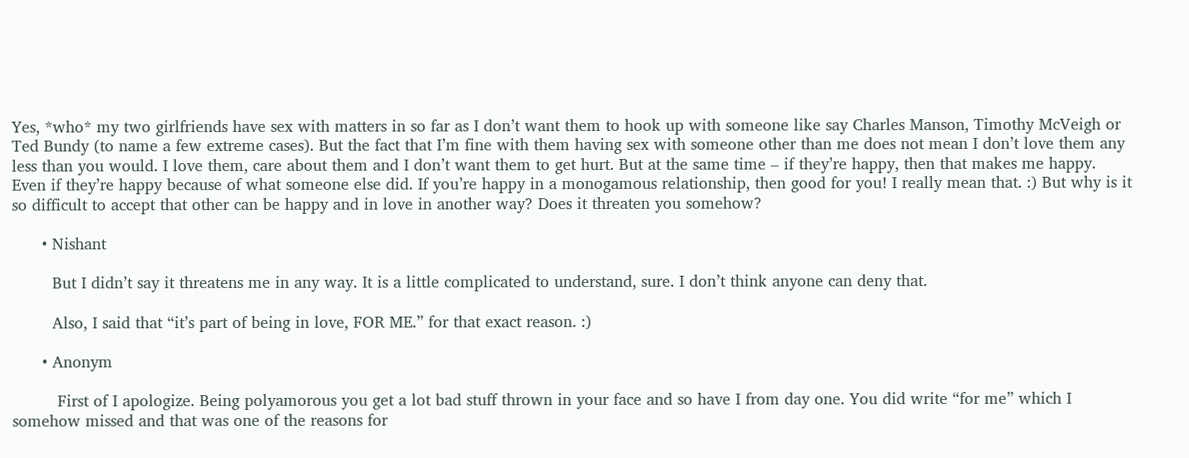Yes, *who* my two girlfriends have sex with matters in so far as I don’t want them to hook up with someone like say Charles Manson, Timothy McVeigh or Ted Bundy (to name a few extreme cases). But the fact that I’m fine with them having sex with someone other than me does not mean I don’t love them any less than you would. I love them, care about them and I don’t want them to get hurt. But at the same time – if they’re happy, then that makes me happy. Even if they’re happy because of what someone else did. If you’re happy in a monogamous relationship, then good for you! I really mean that. :) But why is it so difficult to accept that other can be happy and in love in another way? Does it threaten you somehow?

      • Nishant

        But I didn’t say it threatens me in any way. It is a little complicated to understand, sure. I don’t think anyone can deny that.

        Also, I said that “it’s part of being in love, FOR ME.” for that exact reason. :)

      • Anonym

         First of I apologize. Being polyamorous you get a lot bad stuff thrown in your face and so have I from day one. You did write “for me” which I somehow missed and that was one of the reasons for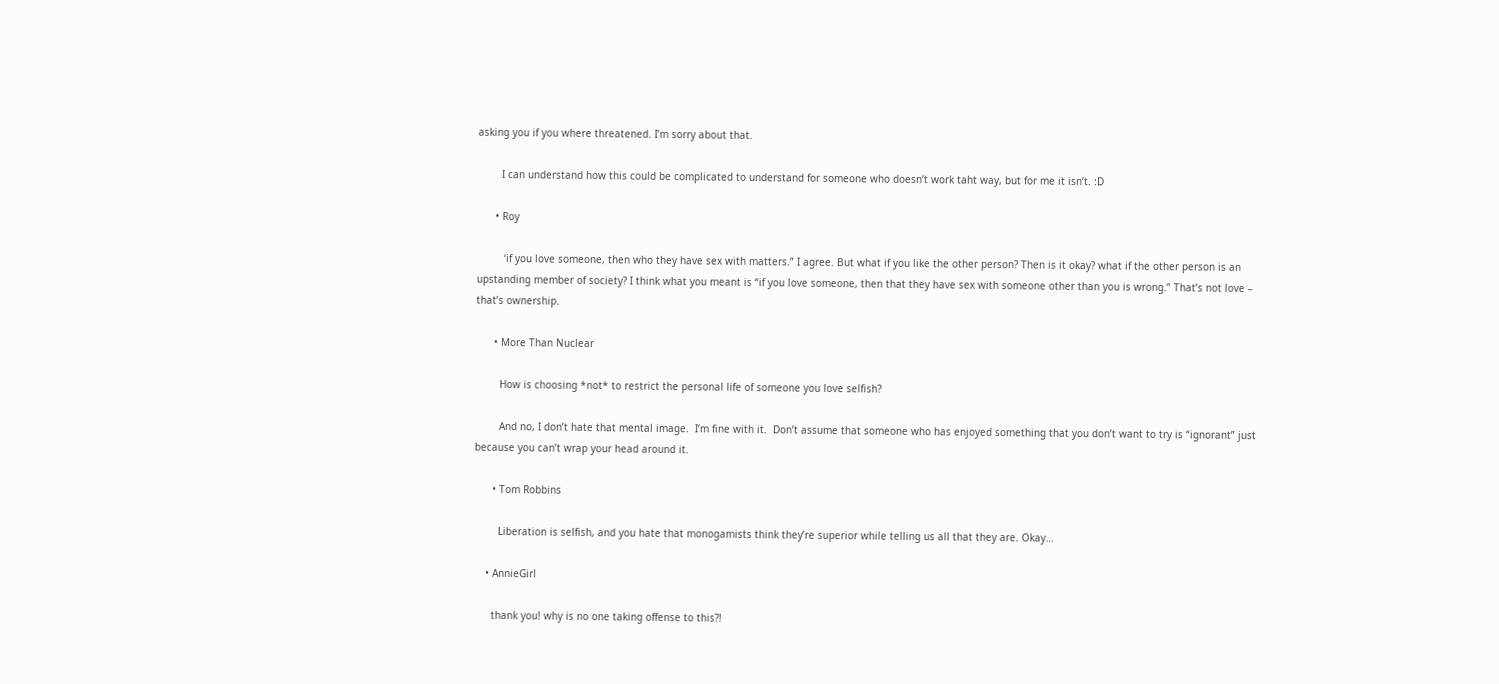asking you if you where threatened. I’m sorry about that.

        I can understand how this could be complicated to understand for someone who doesn’t work taht way, but for me it isn’t. :D

      • Roy

         ‘if you love someone, then who they have sex with matters.” I agree. But what if you like the other person? Then is it okay? what if the other person is an upstanding member of society? I think what you meant is “if you love someone, then that they have sex with someone other than you is wrong.” That’s not love – that’s ownership.

      • More Than Nuclear

        How is choosing *not* to restrict the personal life of someone you love selfish?

        And no, I don’t hate that mental image.  I’m fine with it.  Don’t assume that someone who has enjoyed something that you don’t want to try is “ignorant” just because you can’t wrap your head around it.

      • Tom Robbins

        Liberation is selfish, and you hate that monogamists think they’re superior while telling us all that they are. Okay…

    • AnnieGirl

      thank you! why is no one taking offense to this?!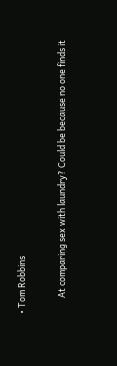• Tom Robbins

        At comparing sex with laundry? Could be because no one finds it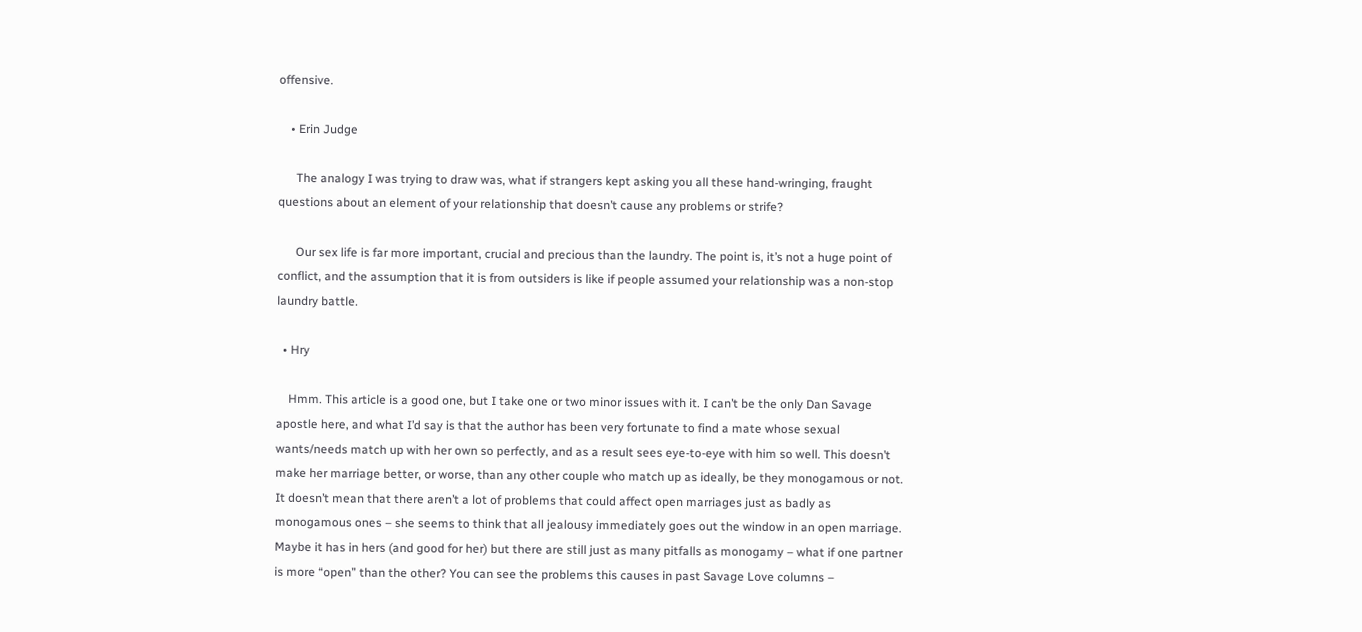offensive.

    • Erin Judge

      The analogy I was trying to draw was, what if strangers kept asking you all these hand-wringing, fraught questions about an element of your relationship that doesn’t cause any problems or strife?

      Our sex life is far more important, crucial and precious than the laundry. The point is, it’s not a huge point of conflict, and the assumption that it is from outsiders is like if people assumed your relationship was a non-stop laundry battle.

  • Hry

    Hmm. This article is a good one, but I take one or two minor issues with it. I can’t be the only Dan Savage apostle here, and what I’d say is that the author has been very fortunate to find a mate whose sexual wants/needs match up with her own so perfectly, and as a result sees eye-to-eye with him so well. This doesn’t make her marriage better, or worse, than any other couple who match up as ideally, be they monogamous or not. It doesn’t mean that there aren’t a lot of problems that could affect open marriages just as badly as monogamous ones – she seems to think that all jealousy immediately goes out the window in an open marriage. Maybe it has in hers (and good for her) but there are still just as many pitfalls as monogamy – what if one partner is more “open” than the other? You can see the problems this causes in past Savage Love columns –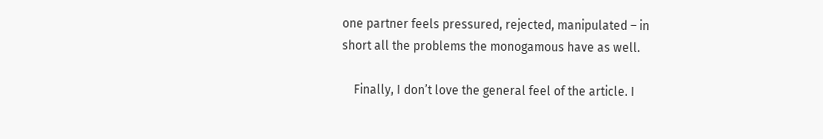one partner feels pressured, rejected, manipulated – in short all the problems the monogamous have as well.

    Finally, I don’t love the general feel of the article. I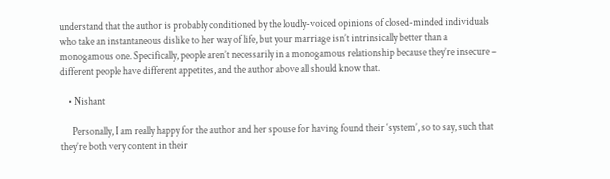understand that the author is probably conditioned by the loudly-voiced opinions of closed-minded individuals who take an instantaneous dislike to her way of life, but your marriage isn’t intrinsically better than a monogamous one. Specifically, people aren’t necessarily in a monogamous relationship because they’re insecure – different people have different appetites, and the author above all should know that.

    • Nishant

      Personally, I am really happy for the author and her spouse for having found their ‘system’, so to say, such that they’re both very content in their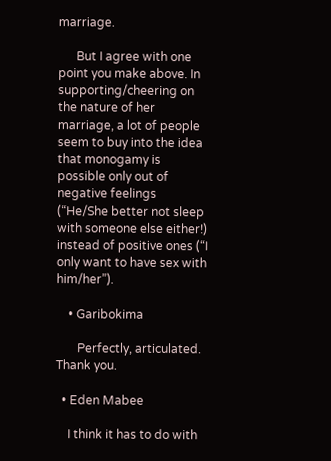marriage.

      But I agree with one point you make above. In supporting/cheering on the nature of her marriage, a lot of people seem to buy into the idea that monogamy is possible only out of negative feelings (“He/She better not sleep with someone else either!) instead of positive ones (“I only want to have sex with him/her”).

    • Garibokima

       Perfectly, articulated. Thank you.

  • Eden Mabee

    I think it has to do with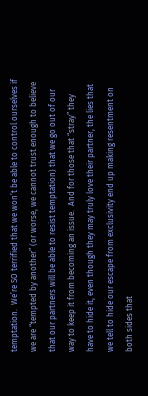temptation.  We’re SO terrified that we won’t be able to control ourselves if we are “tempted by another” (or worse, we cannot trust enough to believe that our partners will be able to resist temptation) that we go out of our way to keep it from becoming an issue.  And for those that “stray” they have to hide it, even though they may truly love their partner, the lies that we tell to hide our escape from exclusivity end up making resentment on both sides that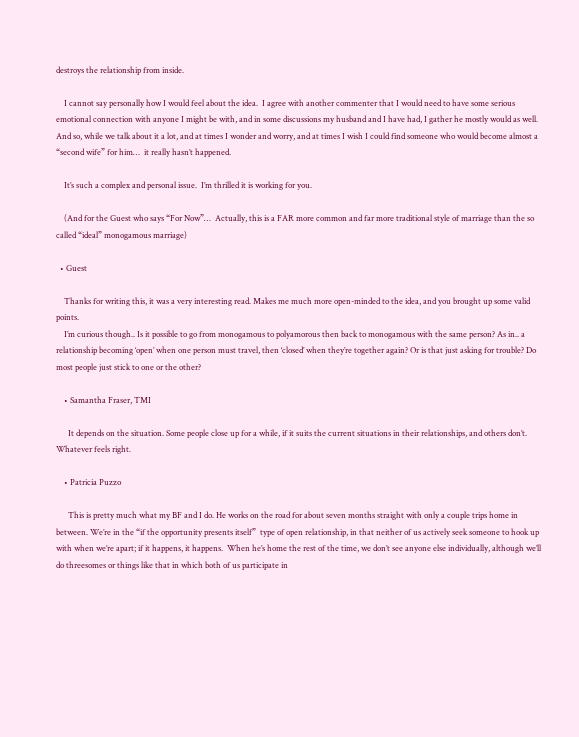destroys the relationship from inside.

    I cannot say personally how I would feel about the idea.  I agree with another commenter that I would need to have some serious emotional connection with anyone I might be with, and in some discussions my husband and I have had, I gather he mostly would as well.    And so, while we talk about it a lot, and at times I wonder and worry, and at times I wish I could find someone who would become almost a “second wife” for him…  it really hasn’t happened.

    It’s such a complex and personal issue.  I’m thrilled it is working for you.

    (And for the Guest who says “For Now”…  Actually, this is a FAR more common and far more traditional style of marriage than the so called “ideal” monogamous marriage)

  • Guest

    Thanks for writing this, it was a very interesting read. Makes me much more open-minded to the idea, and you brought up some valid points.
    I’m curious though.. Is it possible to go from monogamous to polyamorous then back to monogamous with the same person? As in.. a relationship becoming ‘open’ when one person must travel, then ‘closed’ when they’re together again? Or is that just asking for trouble? Do most people just stick to one or the other?

    • Samantha Fraser, TMI

      It depends on the situation. Some people close up for a while, if it suits the current situations in their relationships, and others don’t. Whatever feels right.

    • Patricia Puzzo

      This is pretty much what my BF and I do. He works on the road for about seven months straight with only a couple trips home in between. We’re in the “if the opportunity presents itself”  type of open relationship, in that neither of us actively seek someone to hook up with when we’re apart; if it happens, it happens.  When he’s home the rest of the time, we don’t see anyone else individually, although we’ll do threesomes or things like that in which both of us participate in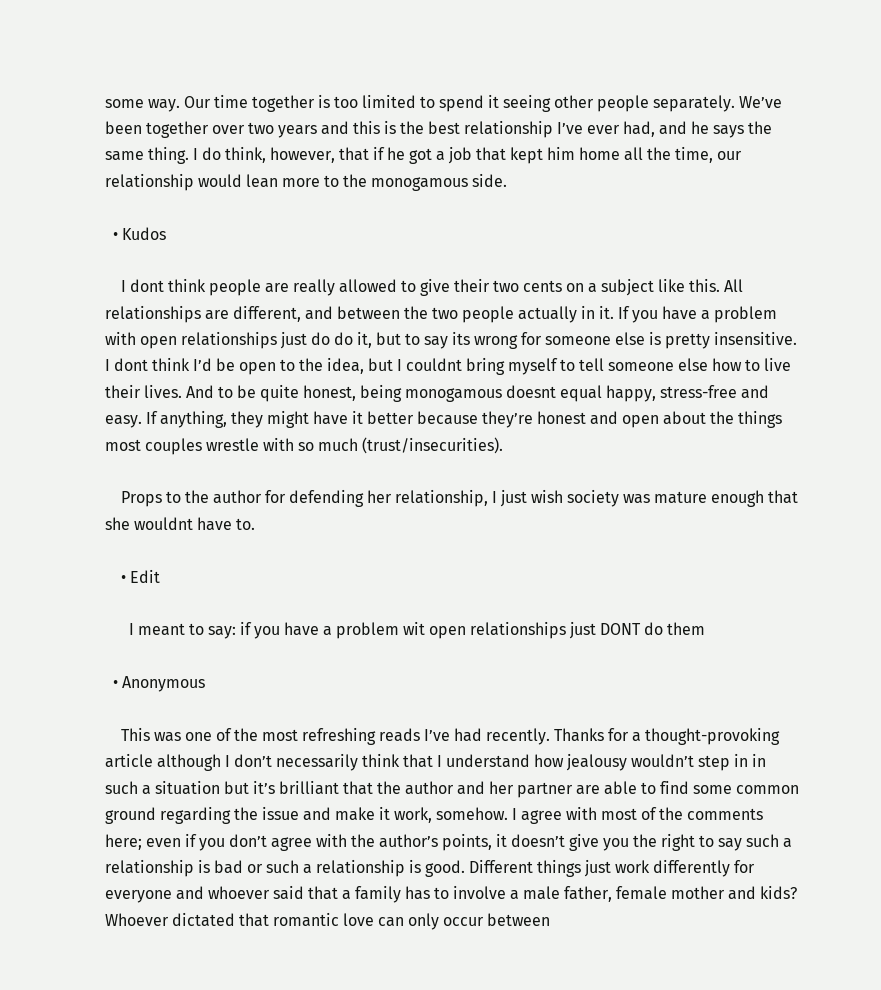some way. Our time together is too limited to spend it seeing other people separately. We’ve been together over two years and this is the best relationship I’ve ever had, and he says the same thing. I do think, however, that if he got a job that kept him home all the time, our relationship would lean more to the monogamous side.

  • Kudos

    I dont think people are really allowed to give their two cents on a subject like this. All relationships are different, and between the two people actually in it. If you have a problem with open relationships just do do it, but to say its wrong for someone else is pretty insensitive. I dont think I’d be open to the idea, but I couldnt bring myself to tell someone else how to live their lives. And to be quite honest, being monogamous doesnt equal happy, stress-free and easy. If anything, they might have it better because they’re honest and open about the things most couples wrestle with so much (trust/insecurities).

    Props to the author for defending her relationship, I just wish society was mature enough that she wouldnt have to.

    • Edit

      I meant to say: if you have a problem wit open relationships just DONT do them

  • Anonymous

    This was one of the most refreshing reads I’ve had recently. Thanks for a thought-provoking article although I don’t necessarily think that I understand how jealousy wouldn’t step in in such a situation but it’s brilliant that the author and her partner are able to find some common ground regarding the issue and make it work, somehow. I agree with most of the comments here; even if you don’t agree with the author’s points, it doesn’t give you the right to say such a relationship is bad or such a relationship is good. Different things just work differently for everyone and whoever said that a family has to involve a male father, female mother and kids? Whoever dictated that romantic love can only occur between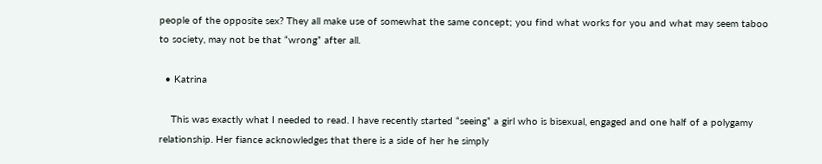people of the opposite sex? They all make use of somewhat the same concept; you find what works for you and what may seem taboo to society, may not be that “wrong” after all.

  • Katrina

    This was exactly what I needed to read. I have recently started “seeing” a girl who is bisexual, engaged and one half of a polygamy relationship. Her fiance acknowledges that there is a side of her he simply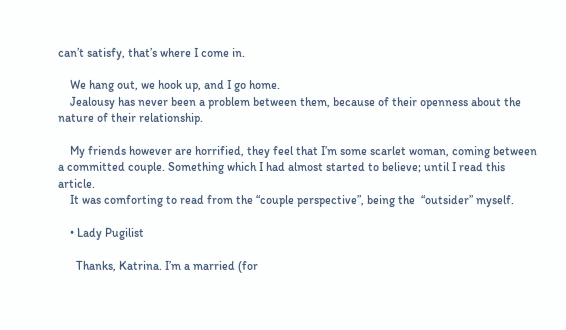can’t satisfy, that’s where I come in.

    We hang out, we hook up, and I go home.
    Jealousy has never been a problem between them, because of their openness about the nature of their relationship.

    My friends however are horrified, they feel that I’m some scarlet woman, coming between a committed couple. Something which I had almost started to believe; until I read this article.
    It was comforting to read from the “couple perspective”, being the  “outsider” myself.

    • Lady Pugilist

      Thanks, Katrina. I’m a married (for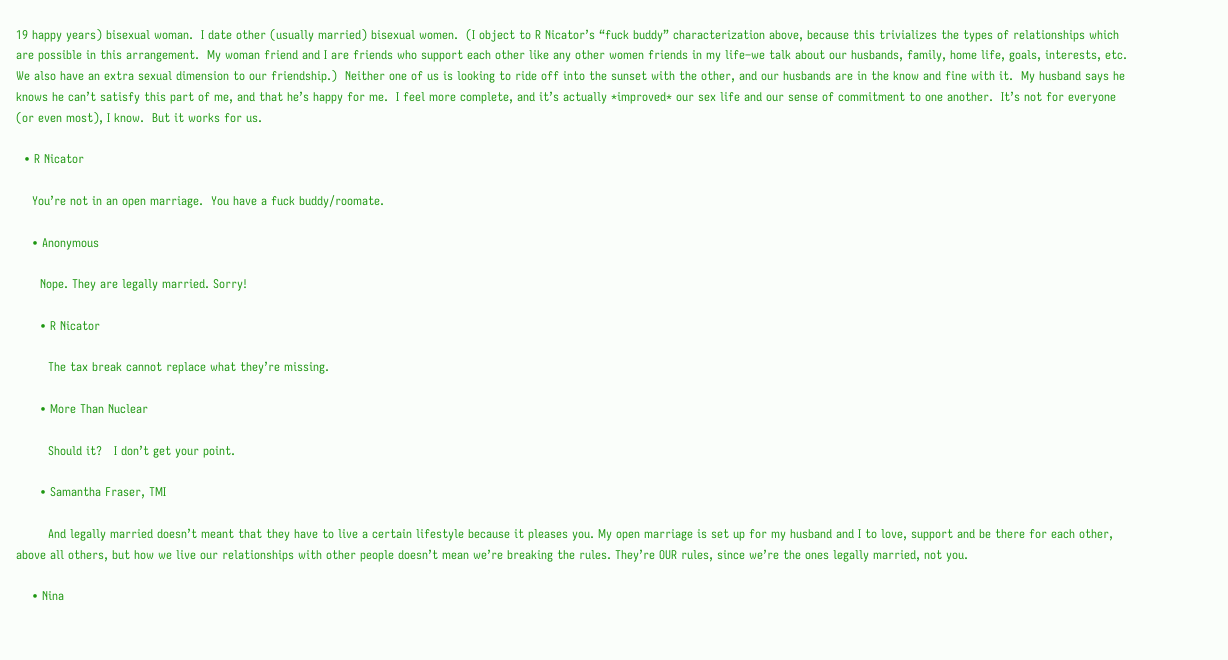19 happy years) bisexual woman.  I date other (usually married) bisexual women.  (I object to R Nicator’s “fuck buddy” characterization above, because this trivializes the types of relationships which are possible in this arrangement.  My woman friend and I are friends who support each other like any other women friends in my life–we talk about our husbands, family, home life, goals, interests, etc.  We also have an extra sexual dimension to our friendship.)  Neither one of us is looking to ride off into the sunset with the other, and our husbands are in the know and fine with it.  My husband says he knows he can’t satisfy this part of me, and that he’s happy for me.  I feel more complete, and it’s actually *improved* our sex life and our sense of commitment to one another.  It’s not for everyone (or even most), I know.  But it works for us.

  • R Nicator

    You’re not in an open marriage.  You have a fuck buddy/roomate.

    • Anonymous

      Nope. They are legally married. Sorry!

      • R Nicator

        The tax break cannot replace what they’re missing.

      • More Than Nuclear

        Should it?   I don’t get your point.

      • Samantha Fraser, TMI

        And legally married doesn’t meant that they have to live a certain lifestyle because it pleases you. My open marriage is set up for my husband and I to love, support and be there for each other, above all others, but how we live our relationships with other people doesn’t mean we’re breaking the rules. They’re OUR rules, since we’re the ones legally married, not you.

    • Nina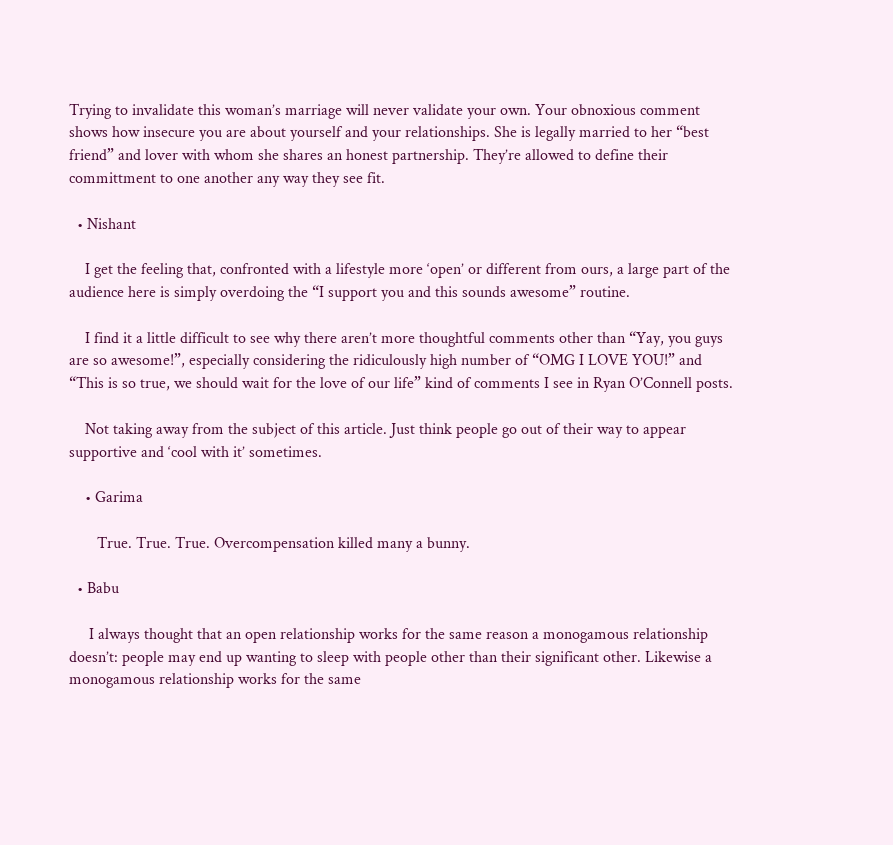Trying to invalidate this woman’s marriage will never validate your own. Your obnoxious comment shows how insecure you are about yourself and your relationships. She is legally married to her “best friend” and lover with whom she shares an honest partnership. They’re allowed to define their committment to one another any way they see fit.

  • Nishant

    I get the feeling that, confronted with a lifestyle more ‘open’ or different from ours, a large part of the audience here is simply overdoing the “I support you and this sounds awesome” routine.

    I find it a little difficult to see why there aren’t more thoughtful comments other than “Yay, you guys are so awesome!”, especially considering the ridiculously high number of “OMG I LOVE YOU!” and “This is so true, we should wait for the love of our life” kind of comments I see in Ryan O’Connell posts.

    Not taking away from the subject of this article. Just think people go out of their way to appear supportive and ‘cool with it’ sometimes.

    • Garima

       True. True. True. Overcompensation killed many a bunny.

  • Babu

     I always thought that an open relationship works for the same reason a monogamous relationship doesn’t: people may end up wanting to sleep with people other than their significant other. Likewise a monogamous relationship works for the same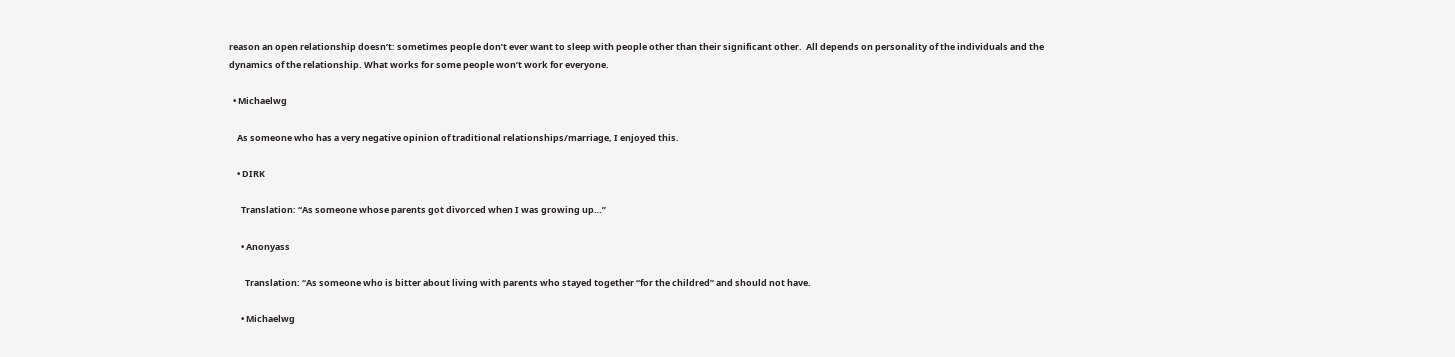reason an open relationship doesn’t: sometimes people don’t ever want to sleep with people other than their significant other.  All depends on personality of the individuals and the dynamics of the relationship. What works for some people won’t work for everyone.

  • Michaelwg

    As someone who has a very negative opinion of traditional relationships/marriage, I enjoyed this.

    • DIRK

      Translation: “As someone whose parents got divorced when I was growing up…”

      • Anonyass

        Translation: “As someone who is bitter about living with parents who stayed together “for the childred” and should not have.

      • Michaelwg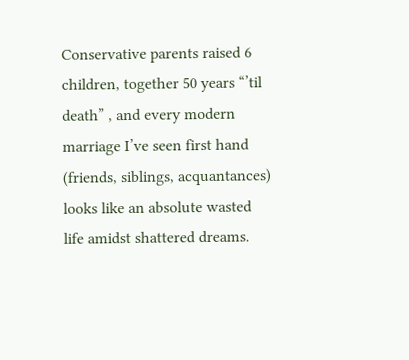Conservative parents raised 6 children, together 50 years “’til death” , and every modern marriage I’ve seen first hand (friends, siblings, acquantances) looks like an absolute wasted life amidst shattered dreams.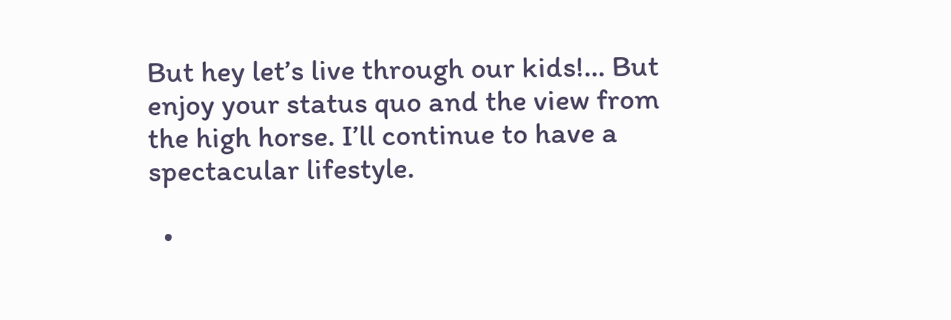But hey let’s live through our kids!… But enjoy your status quo and the view from the high horse. I’ll continue to have a spectacular lifestyle.

  •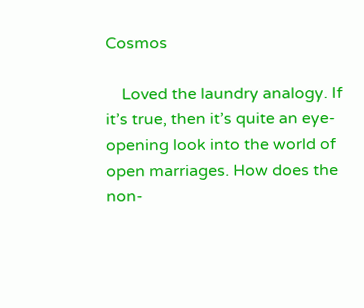Cosmos

    Loved the laundry analogy. If it’s true, then it’s quite an eye-opening look into the world of open marriages. How does the non-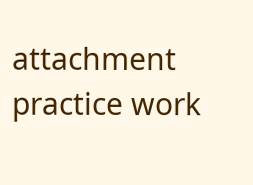attachment practice work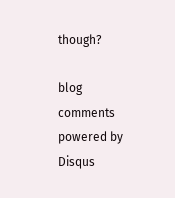though?

blog comments powered by Disqus